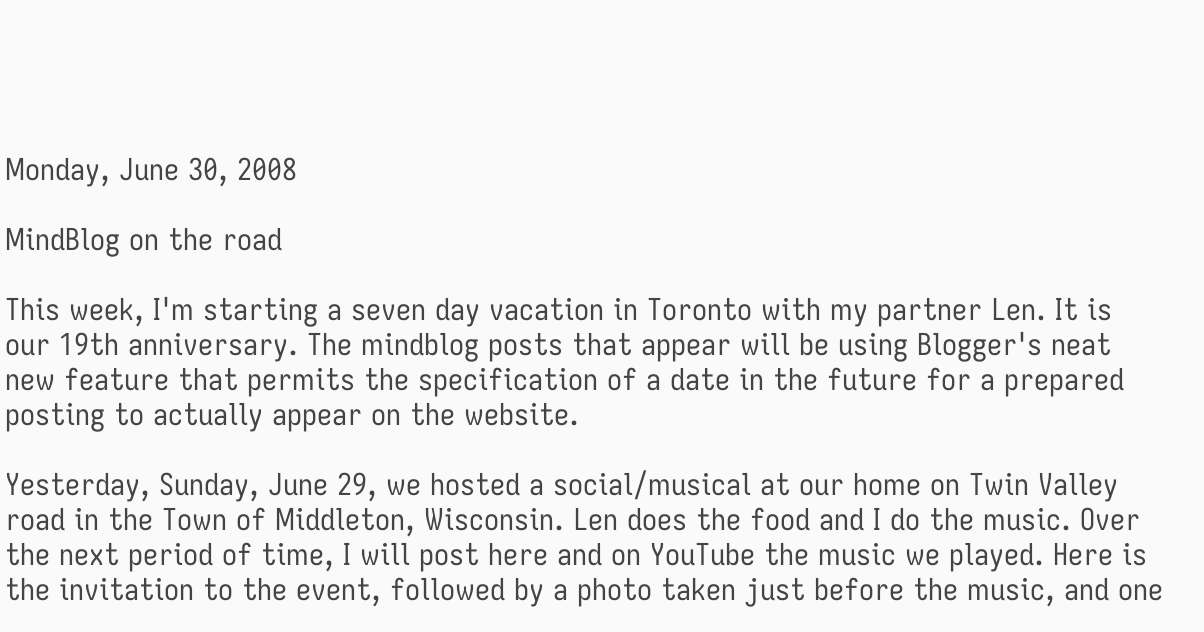Monday, June 30, 2008

MindBlog on the road

This week, I'm starting a seven day vacation in Toronto with my partner Len. It is our 19th anniversary. The mindblog posts that appear will be using Blogger's neat new feature that permits the specification of a date in the future for a prepared posting to actually appear on the website.

Yesterday, Sunday, June 29, we hosted a social/musical at our home on Twin Valley road in the Town of Middleton, Wisconsin. Len does the food and I do the music. Over the next period of time, I will post here and on YouTube the music we played. Here is the invitation to the event, followed by a photo taken just before the music, and one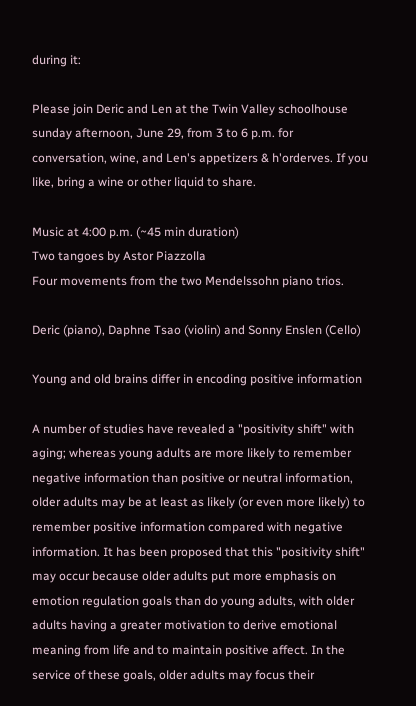during it:

Please join Deric and Len at the Twin Valley schoolhouse sunday afternoon, June 29, from 3 to 6 p.m. for conversation, wine, and Len's appetizers & h'orderves. If you like, bring a wine or other liquid to share.

Music at 4:00 p.m. (~45 min duration)
Two tangoes by Astor Piazzolla
Four movements from the two Mendelssohn piano trios.

Deric (piano), Daphne Tsao (violin) and Sonny Enslen (Cello)

Young and old brains differ in encoding positive information

A number of studies have revealed a "positivity shift" with aging; whereas young adults are more likely to remember negative information than positive or neutral information, older adults may be at least as likely (or even more likely) to remember positive information compared with negative information. It has been proposed that this "positivity shift" may occur because older adults put more emphasis on emotion regulation goals than do young adults, with older adults having a greater motivation to derive emotional meaning from life and to maintain positive affect. In the service of these goals, older adults may focus their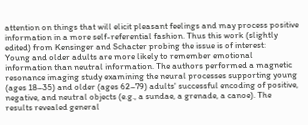attention on things that will elicit pleasant feelings and may process positive information in a more self-referential fashion. Thus this work (slightly edited) from Kensinger and Schacter probing the issue is of interest:
Young and older adults are more likely to remember emotional information than neutral information. The authors performed a magnetic resonance imaging study examining the neural processes supporting young (ages 18–35) and older (ages 62–79) adults' successful encoding of positive, negative, and neutral objects (e.g., a sundae, a grenade, a canoe). The results revealed general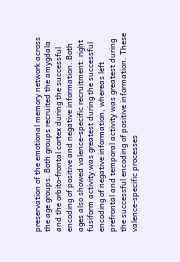preservation of the emotional memory network across the age groups. Both groups recruited the amygdala and the orbito-frontal cortex during the successful encoding of positive and negative information. Both ages also showed valence-specific recruitment: right fusiform activity was greatest during the successful encoding of negative information, whereas left prefrontal and temporal activity was greatest during the successful encoding of positive information. These valence-specific processes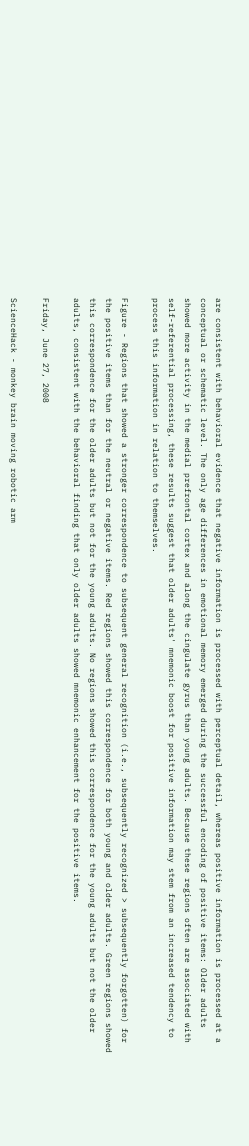are consistent with behavioral evidence that negative information is processed with perceptual detail, whereas positive information is processed at a conceptual or schematic level. The only age differences in emotional memory emerged during the successful encoding of positive items: Older adults showed more activity in the medial prefrontal cortex and along the cingulate gyrus than young adults. Because these regions often are associated with self-referential processing, these results suggest that older adults' mnemonic boost for positive information may stem from an increased tendency to process this information in relation to themselves.

Figure - Regions that showed a stronger correspondence to subsequent general recognition (i.e., subsequently recognized > subsequently forgotten) for the positive items than for the neutral or negative items. Red regions showed this correspondence for both young and older adults. Green regions showed this correspondence for the older adults but not for the young adults. No regions showed this correspondence for the young adults but not the older adults, consistent with the behavioral finding that only older adults showed mnemonic enhancement for the positive items.

Friday, June 27, 2008

ScienceHack - monkey brain moving robotic arm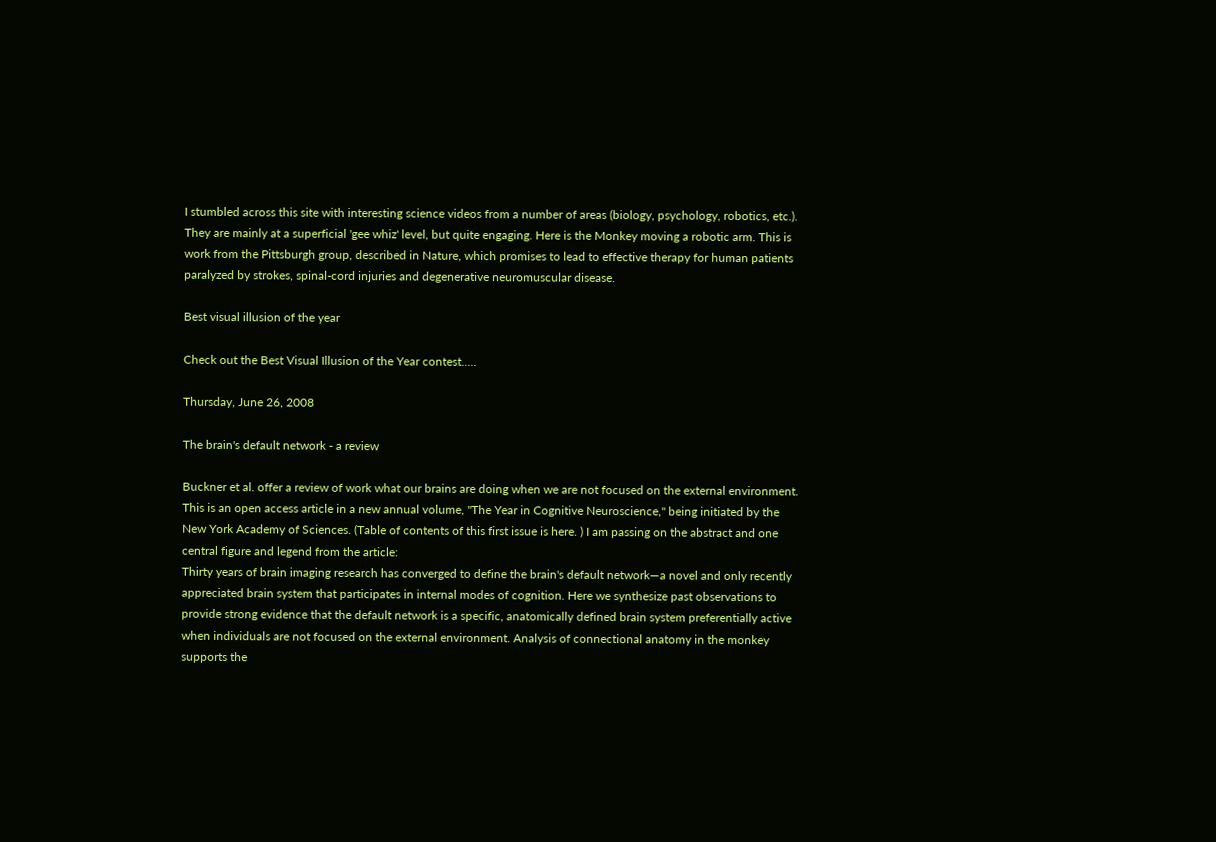I stumbled across this site with interesting science videos from a number of areas (biology, psychology, robotics, etc.). They are mainly at a superficial 'gee whiz' level, but quite engaging. Here is the Monkey moving a robotic arm. This is work from the Pittsburgh group, described in Nature, which promises to lead to effective therapy for human patients paralyzed by strokes, spinal-cord injuries and degenerative neuromuscular disease.

Best visual illusion of the year

Check out the Best Visual Illusion of the Year contest.....

Thursday, June 26, 2008

The brain's default network - a review

Buckner et al. offer a review of work what our brains are doing when we are not focused on the external environment. This is an open access article in a new annual volume, "The Year in Cognitive Neuroscience," being initiated by the New York Academy of Sciences. (Table of contents of this first issue is here. ) I am passing on the abstract and one central figure and legend from the article:
Thirty years of brain imaging research has converged to define the brain's default network—a novel and only recently appreciated brain system that participates in internal modes of cognition. Here we synthesize past observations to provide strong evidence that the default network is a specific, anatomically defined brain system preferentially active when individuals are not focused on the external environment. Analysis of connectional anatomy in the monkey supports the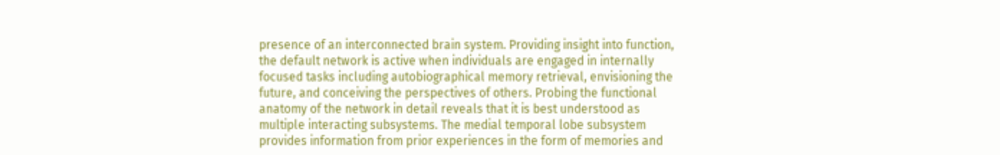presence of an interconnected brain system. Providing insight into function, the default network is active when individuals are engaged in internally focused tasks including autobiographical memory retrieval, envisioning the future, and conceiving the perspectives of others. Probing the functional anatomy of the network in detail reveals that it is best understood as multiple interacting subsystems. The medial temporal lobe subsystem provides information from prior experiences in the form of memories and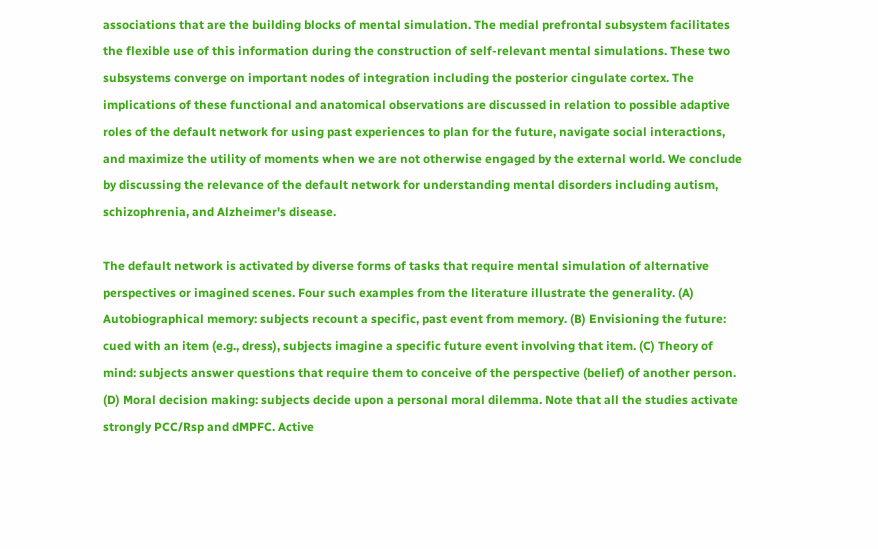associations that are the building blocks of mental simulation. The medial prefrontal subsystem facilitates the flexible use of this information during the construction of self-relevant mental simulations. These two subsystems converge on important nodes of integration including the posterior cingulate cortex. The implications of these functional and anatomical observations are discussed in relation to possible adaptive roles of the default network for using past experiences to plan for the future, navigate social interactions, and maximize the utility of moments when we are not otherwise engaged by the external world. We conclude by discussing the relevance of the default network for understanding mental disorders including autism, schizophrenia, and Alzheimer's disease.

The default network is activated by diverse forms of tasks that require mental simulation of alternative perspectives or imagined scenes. Four such examples from the literature illustrate the generality. (A) Autobiographical memory: subjects recount a specific, past event from memory. (B) Envisioning the future: cued with an item (e.g., dress), subjects imagine a specific future event involving that item. (C) Theory of mind: subjects answer questions that require them to conceive of the perspective (belief) of another person. (D) Moral decision making: subjects decide upon a personal moral dilemma. Note that all the studies activate strongly PCC/Rsp and dMPFC. Active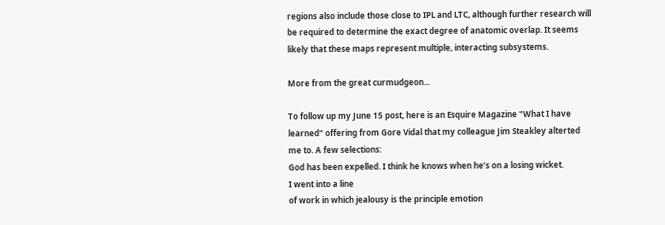regions also include those close to IPL and LTC, although further research will be required to determine the exact degree of anatomic overlap. It seems likely that these maps represent multiple, interacting subsystems.

More from the great curmudgeon...

To follow up my June 15 post, here is an Esquire Magazine "What I have learned" offering from Gore Vidal that my colleague Jim Steakley alterted me to. A few selections:
God has been expelled. I think he knows when he’s on a losing wicket.
I went into a line
of work in which jealousy is the principle emotion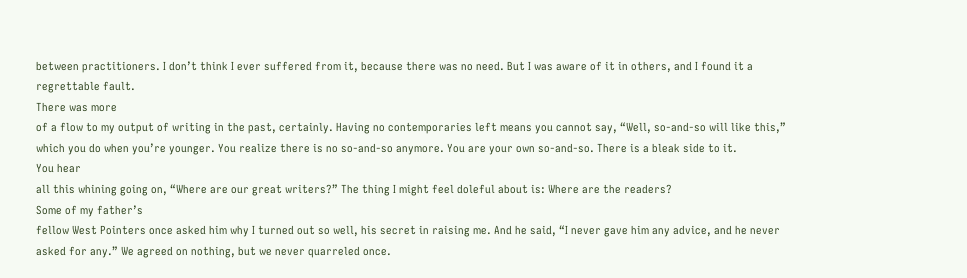between practitioners. I don’t think I ever suffered from it, because there was no need. But I was aware of it in others, and I found it a regrettable fault.
There was more
of a flow to my output of writing in the past, certainly. Having no contemporaries left means you cannot say, “Well, so-and-so will like this,” which you do when you’re younger. You realize there is no so-and-so anymore. You are your own so-and-so. There is a bleak side to it.
You hear
all this whining going on, “Where are our great writers?” The thing I might feel doleful about is: Where are the readers?
Some of my father’s
fellow West Pointers once asked him why I turned out so well, his secret in raising me. And he said, “I never gave him any advice, and he never asked for any.” We agreed on nothing, but we never quarreled once.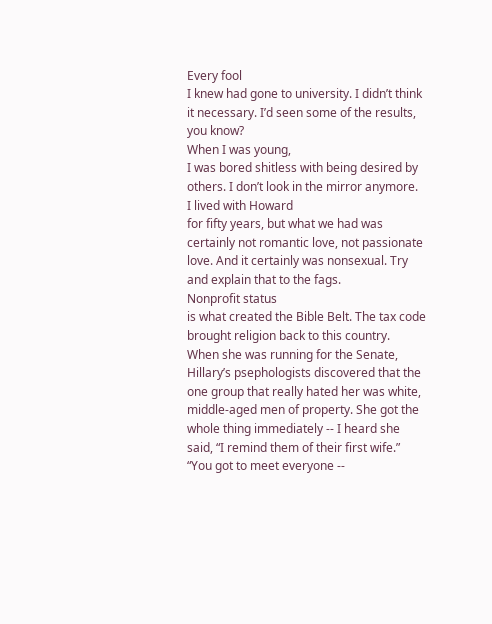Every fool
I knew had gone to university. I didn’t think it necessary. I’d seen some of the results, you know?
When I was young,
I was bored shitless with being desired by others. I don’t look in the mirror anymore.
I lived with Howard
for fifty years, but what we had was certainly not romantic love, not passionate love. And it certainly was nonsexual. Try and explain that to the fags.
Nonprofit status
is what created the Bible Belt. The tax code brought religion back to this country.
When she was running for the Senate,
Hillary’s psephologists discovered that the one group that really hated her was white, middle-aged men of property. She got the whole thing immediately -- I heard she said, “I remind them of their first wife.”
“You got to meet everyone --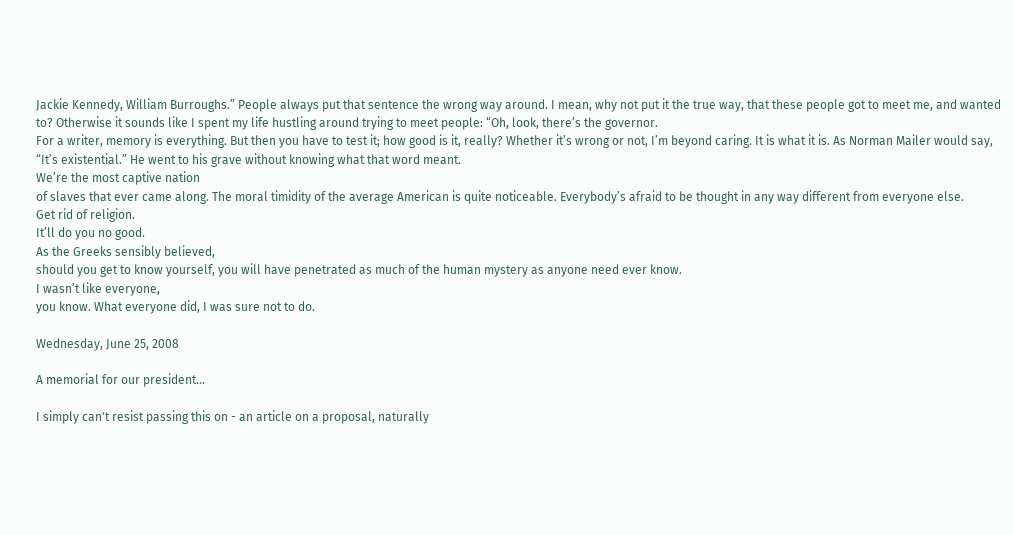Jackie Kennedy, William Burroughs.” People always put that sentence the wrong way around. I mean, why not put it the true way, that these people got to meet me, and wanted to? Otherwise it sounds like I spent my life hustling around trying to meet people: “Oh, look, there’s the governor.
For a writer, memory is everything. But then you have to test it; how good is it, really? Whether it’s wrong or not, I’m beyond caring. It is what it is. As Norman Mailer would say, “It’s existential.” He went to his grave without knowing what that word meant.
We’re the most captive nation
of slaves that ever came along. The moral timidity of the average American is quite noticeable. Everybody’s afraid to be thought in any way different from everyone else.
Get rid of religion.
It’ll do you no good.
As the Greeks sensibly believed,
should you get to know yourself, you will have penetrated as much of the human mystery as anyone need ever know.
I wasn’t like everyone,
you know. What everyone did, I was sure not to do.

Wednesday, June 25, 2008

A memorial for our president...

I simply can't resist passing this on - an article on a proposal, naturally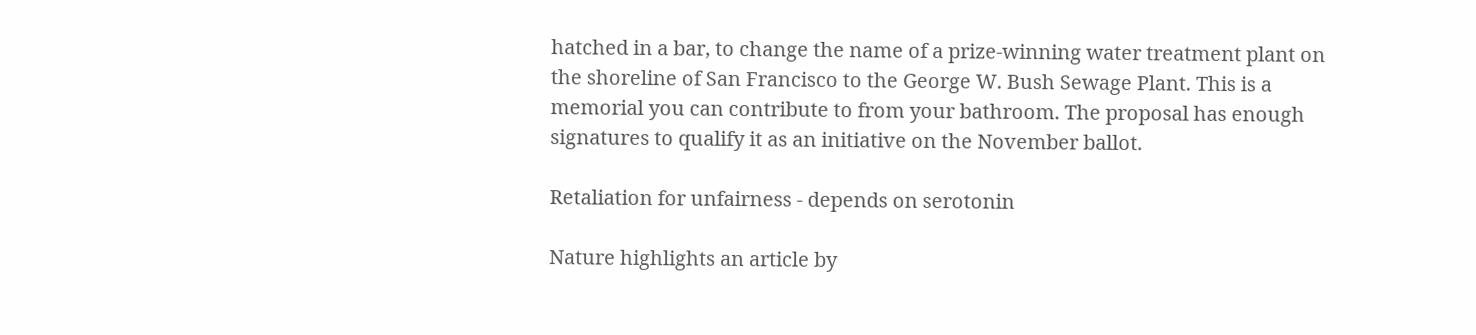hatched in a bar, to change the name of a prize-winning water treatment plant on the shoreline of San Francisco to the George W. Bush Sewage Plant. This is a memorial you can contribute to from your bathroom. The proposal has enough signatures to qualify it as an initiative on the November ballot.

Retaliation for unfairness - depends on serotonin

Nature highlights an article by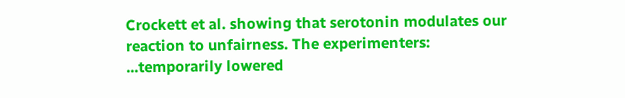Crockett et al. showing that serotonin modulates our reaction to unfairness. The experimenters:
...temporarily lowered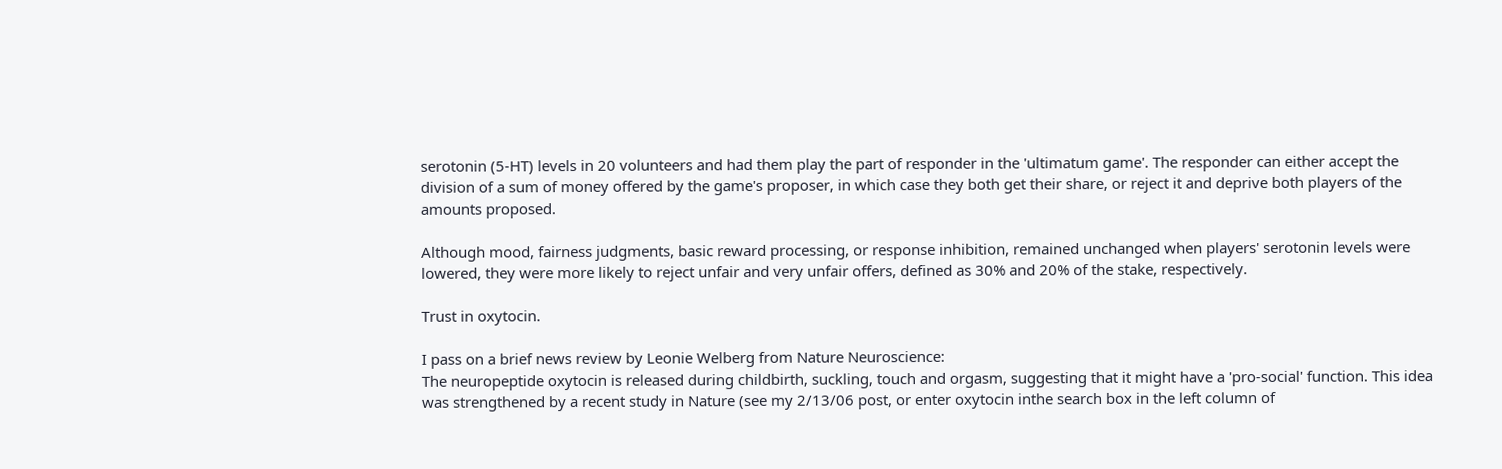serotonin (5-HT) levels in 20 volunteers and had them play the part of responder in the 'ultimatum game'. The responder can either accept the division of a sum of money offered by the game's proposer, in which case they both get their share, or reject it and deprive both players of the amounts proposed.

Although mood, fairness judgments, basic reward processing, or response inhibition, remained unchanged when players' serotonin levels were lowered, they were more likely to reject unfair and very unfair offers, defined as 30% and 20% of the stake, respectively.

Trust in oxytocin.

I pass on a brief news review by Leonie Welberg from Nature Neuroscience:
The neuropeptide oxytocin is released during childbirth, suckling, touch and orgasm, suggesting that it might have a 'pro-social' function. This idea was strengthened by a recent study in Nature (see my 2/13/06 post, or enter oxytocin inthe search box in the left column of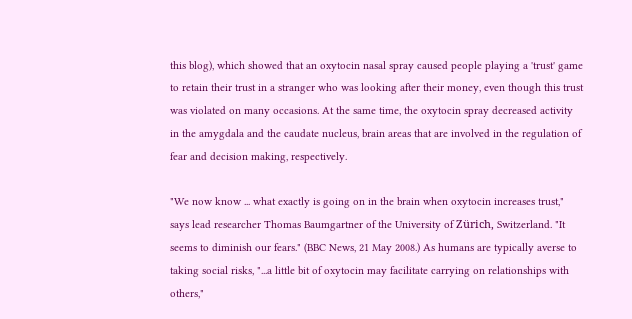this blog), which showed that an oxytocin nasal spray caused people playing a 'trust' game to retain their trust in a stranger who was looking after their money, even though this trust was violated on many occasions. At the same time, the oxytocin spray decreased activity in the amygdala and the caudate nucleus, brain areas that are involved in the regulation of fear and decision making, respectively.

"We now know ... what exactly is going on in the brain when oxytocin increases trust," says lead researcher Thomas Baumgartner of the University of Zürich, Switzerland. "It seems to diminish our fears." (BBC News, 21 May 2008.) As humans are typically averse to taking social risks, "...a little bit of oxytocin may facilitate carrying on relationships with others,"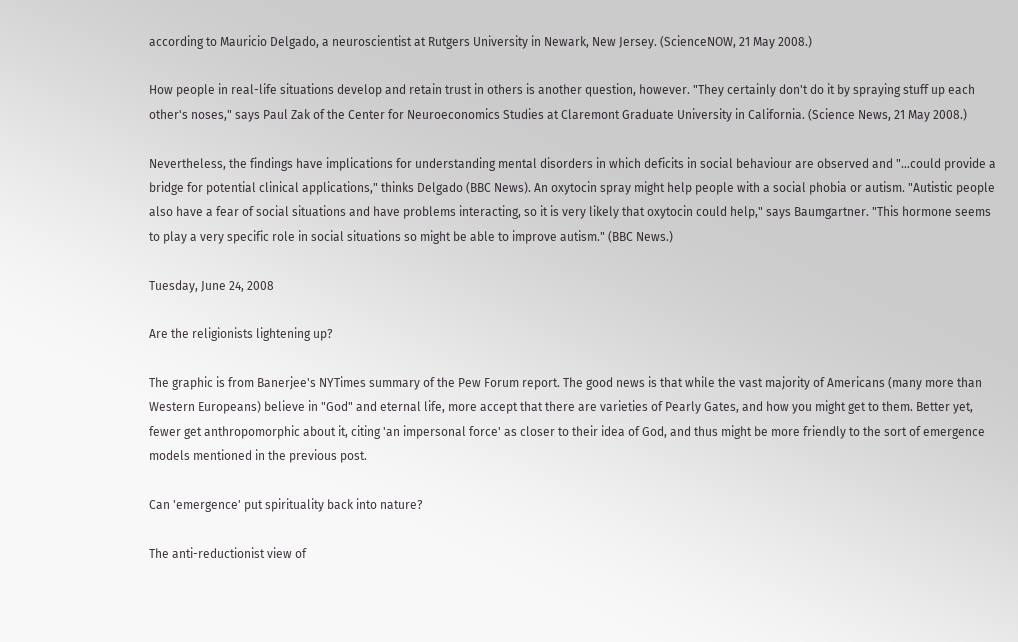according to Mauricio Delgado, a neuroscientist at Rutgers University in Newark, New Jersey. (ScienceNOW, 21 May 2008.)

How people in real-life situations develop and retain trust in others is another question, however. "They certainly don't do it by spraying stuff up each other's noses," says Paul Zak of the Center for Neuroeconomics Studies at Claremont Graduate University in California. (Science News, 21 May 2008.)

Nevertheless, the findings have implications for understanding mental disorders in which deficits in social behaviour are observed and "...could provide a bridge for potential clinical applications," thinks Delgado (BBC News). An oxytocin spray might help people with a social phobia or autism. "Autistic people also have a fear of social situations and have problems interacting, so it is very likely that oxytocin could help," says Baumgartner. "This hormone seems to play a very specific role in social situations so might be able to improve autism." (BBC News.)

Tuesday, June 24, 2008

Are the religionists lightening up?

The graphic is from Banerjee's NYTimes summary of the Pew Forum report. The good news is that while the vast majority of Americans (many more than Western Europeans) believe in "God" and eternal life, more accept that there are varieties of Pearly Gates, and how you might get to them. Better yet, fewer get anthropomorphic about it, citing 'an impersonal force' as closer to their idea of God, and thus might be more friendly to the sort of emergence models mentioned in the previous post.

Can 'emergence' put spirituality back into nature?

The anti-reductionist view of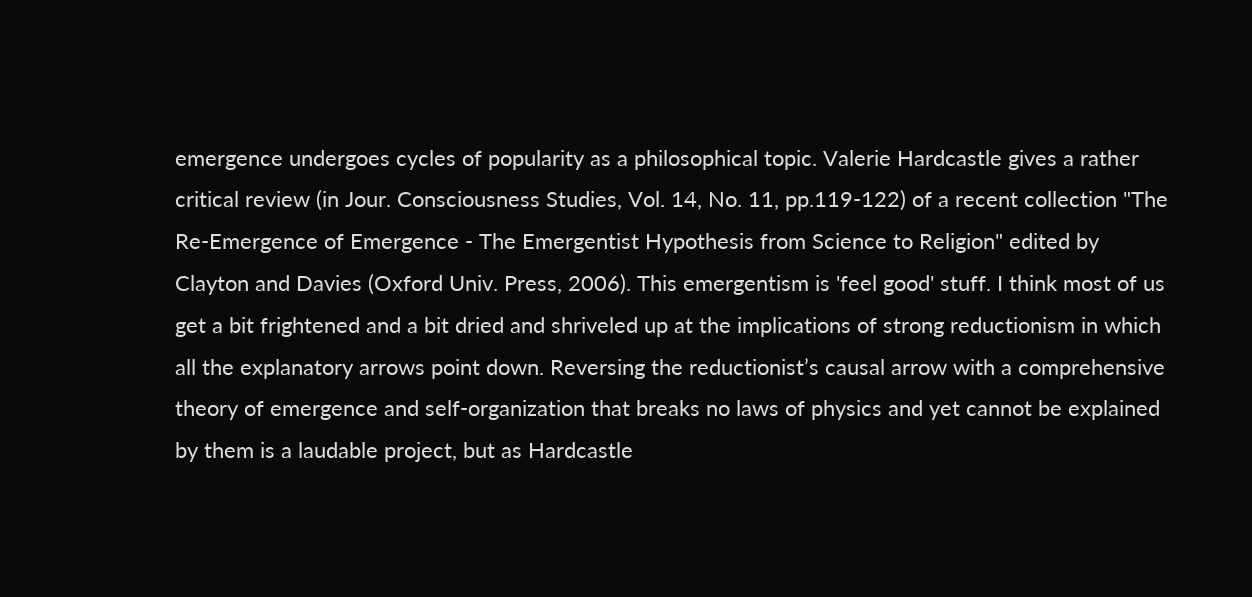emergence undergoes cycles of popularity as a philosophical topic. Valerie Hardcastle gives a rather critical review (in Jour. Consciousness Studies, Vol. 14, No. 11, pp.119-122) of a recent collection "The Re-Emergence of Emergence - The Emergentist Hypothesis from Science to Religion" edited by Clayton and Davies (Oxford Univ. Press, 2006). This emergentism is 'feel good' stuff. I think most of us get a bit frightened and a bit dried and shriveled up at the implications of strong reductionism in which all the explanatory arrows point down. Reversing the reductionist’s causal arrow with a comprehensive theory of emergence and self-organization that breaks no laws of physics and yet cannot be explained by them is a laudable project, but as Hardcastle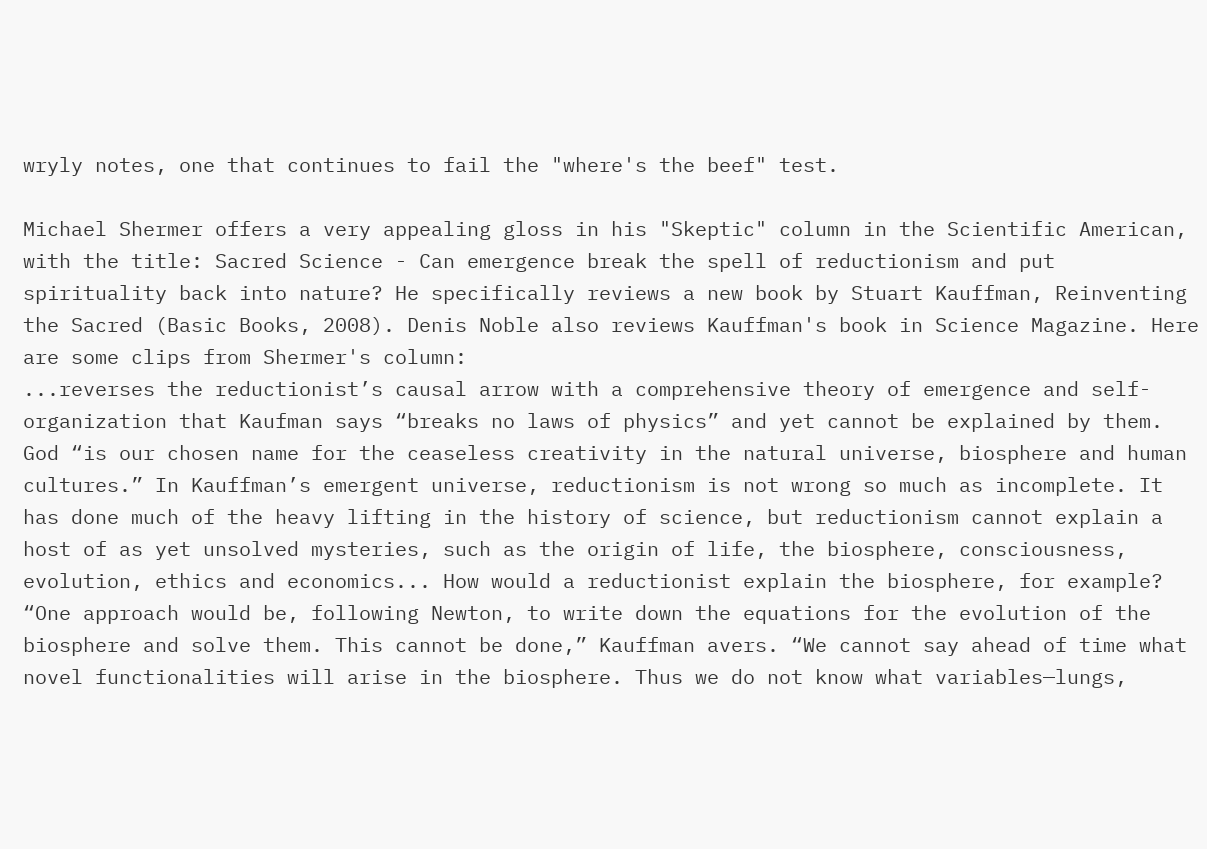wryly notes, one that continues to fail the "where's the beef" test.

Michael Shermer offers a very appealing gloss in his "Skeptic" column in the Scientific American, with the title: Sacred Science - Can emergence break the spell of reductionism and put spirituality back into nature? He specifically reviews a new book by Stuart Kauffman, Reinventing the Sacred (Basic Books, 2008). Denis Noble also reviews Kauffman's book in Science Magazine. Here are some clips from Shermer's column:
...reverses the reductionist’s causal arrow with a comprehensive theory of emergence and self-organization that Kaufman says “breaks no laws of physics” and yet cannot be explained by them. God “is our chosen name for the ceaseless creativity in the natural universe, biosphere and human cultures.” In Kauffman’s emergent universe, reductionism is not wrong so much as incomplete. It has done much of the heavy lifting in the history of science, but reductionism cannot explain a host of as yet unsolved mysteries, such as the origin of life, the biosphere, consciousness, evolution, ethics and economics... How would a reductionist explain the biosphere, for example? “One approach would be, following Newton, to write down the equations for the evolution of the biosphere and solve them. This cannot be done,” Kauffman avers. “We cannot say ahead of time what novel functionalities will arise in the biosphere. Thus we do not know what variables—lungs,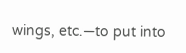wings, etc.—to put into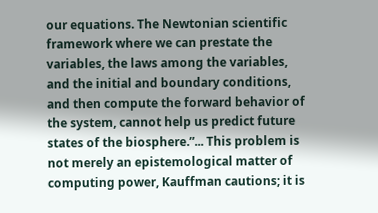our equations. The Newtonian scientific framework where we can prestate the variables, the laws among the variables, and the initial and boundary conditions, and then compute the forward behavior of the system, cannot help us predict future states of the biosphere.”... This problem is not merely an epistemological matter of computing power, Kauffman cautions; it is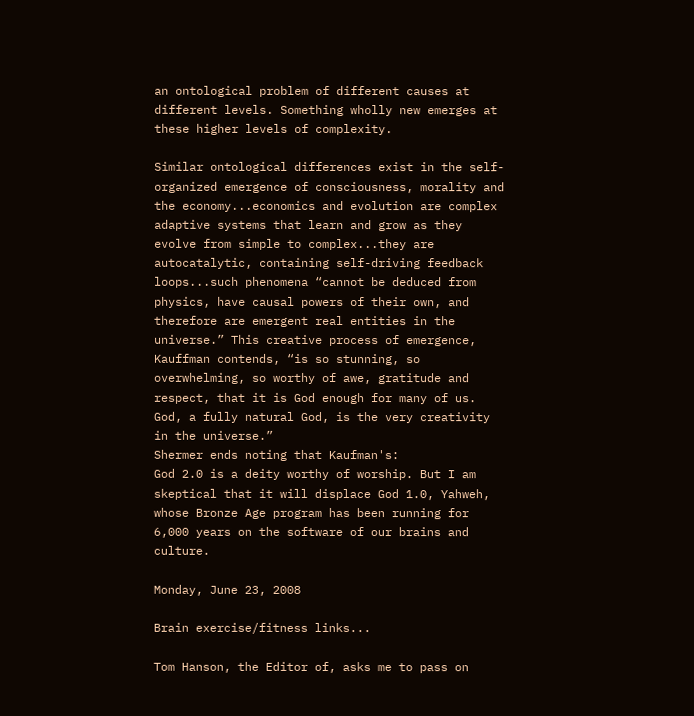an ontological problem of different causes at different levels. Something wholly new emerges at these higher levels of complexity.

Similar ontological differences exist in the self-organized emergence of consciousness, morality and the economy...economics and evolution are complex adaptive systems that learn and grow as they evolve from simple to complex...they are autocatalytic, containing self-driving feedback loops...such phenomena “cannot be deduced from physics, have causal powers of their own, and therefore are emergent real entities in the universe.” This creative process of emergence, Kauffman contends, “is so stunning, so overwhelming, so worthy of awe, gratitude and respect, that it is God enough for many of us. God, a fully natural God, is the very creativity in the universe.”
Shermer ends noting that Kaufman's:
God 2.0 is a deity worthy of worship. But I am skeptical that it will displace God 1.0, Yahweh, whose Bronze Age program has been running for 6,000 years on the software of our brains and culture.

Monday, June 23, 2008

Brain exercise/fitness links...

Tom Hanson, the Editor of, asks me to pass on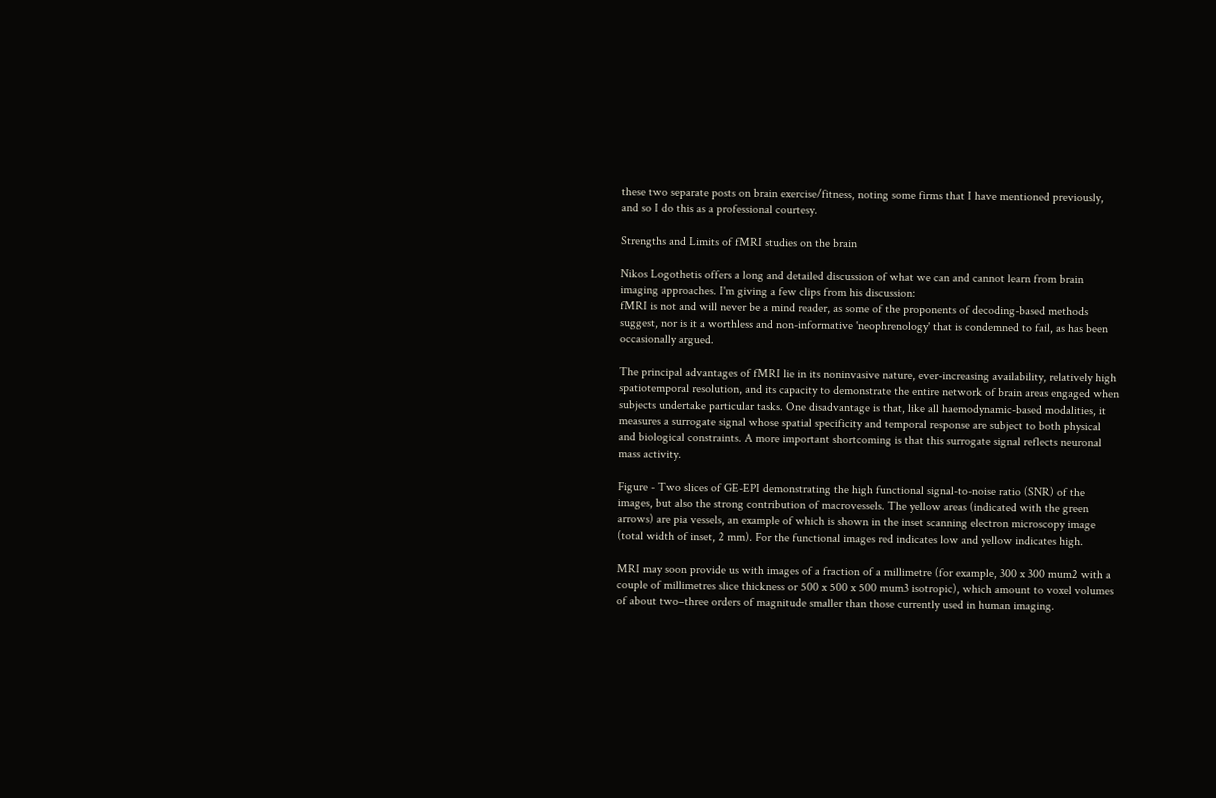these two separate posts on brain exercise/fitness, noting some firms that I have mentioned previously, and so I do this as a professional courtesy.

Strengths and Limits of fMRI studies on the brain

Nikos Logothetis offers a long and detailed discussion of what we can and cannot learn from brain imaging approaches. I'm giving a few clips from his discussion:
fMRI is not and will never be a mind reader, as some of the proponents of decoding-based methods suggest, nor is it a worthless and non-informative 'neophrenology' that is condemned to fail, as has been occasionally argued.

The principal advantages of fMRI lie in its noninvasive nature, ever-increasing availability, relatively high spatiotemporal resolution, and its capacity to demonstrate the entire network of brain areas engaged when subjects undertake particular tasks. One disadvantage is that, like all haemodynamic-based modalities, it measures a surrogate signal whose spatial specificity and temporal response are subject to both physical and biological constraints. A more important shortcoming is that this surrogate signal reflects neuronal mass activity.

Figure - Two slices of GE-EPI demonstrating the high functional signal-to-noise ratio (SNR) of the images, but also the strong contribution of macrovessels. The yellow areas (indicated with the green arrows) are pia vessels, an example of which is shown in the inset scanning electron microscopy image (total width of inset, 2 mm). For the functional images red indicates low and yellow indicates high.

MRI may soon provide us with images of a fraction of a millimetre (for example, 300 x 300 mum2 with a couple of millimetres slice thickness or 500 x 500 x 500 mum3 isotropic), which amount to voxel volumes of about two–three orders of magnitude smaller than those currently used in human imaging.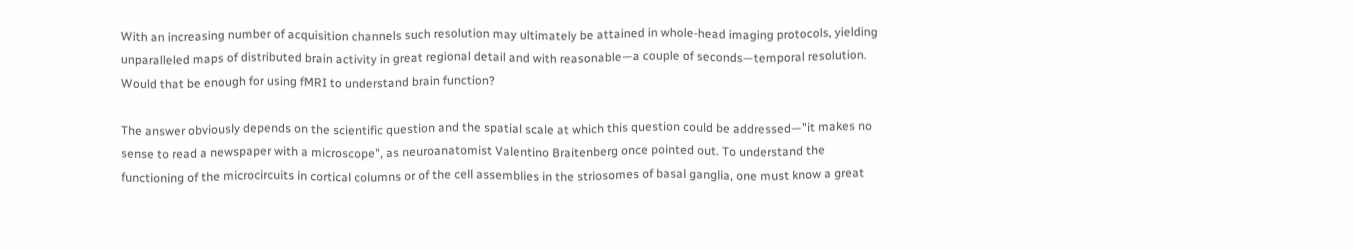With an increasing number of acquisition channels such resolution may ultimately be attained in whole-head imaging protocols, yielding unparalleled maps of distributed brain activity in great regional detail and with reasonable—a couple of seconds—temporal resolution. Would that be enough for using fMRI to understand brain function?

The answer obviously depends on the scientific question and the spatial scale at which this question could be addressed—"it makes no sense to read a newspaper with a microscope", as neuroanatomist Valentino Braitenberg once pointed out. To understand the functioning of the microcircuits in cortical columns or of the cell assemblies in the striosomes of basal ganglia, one must know a great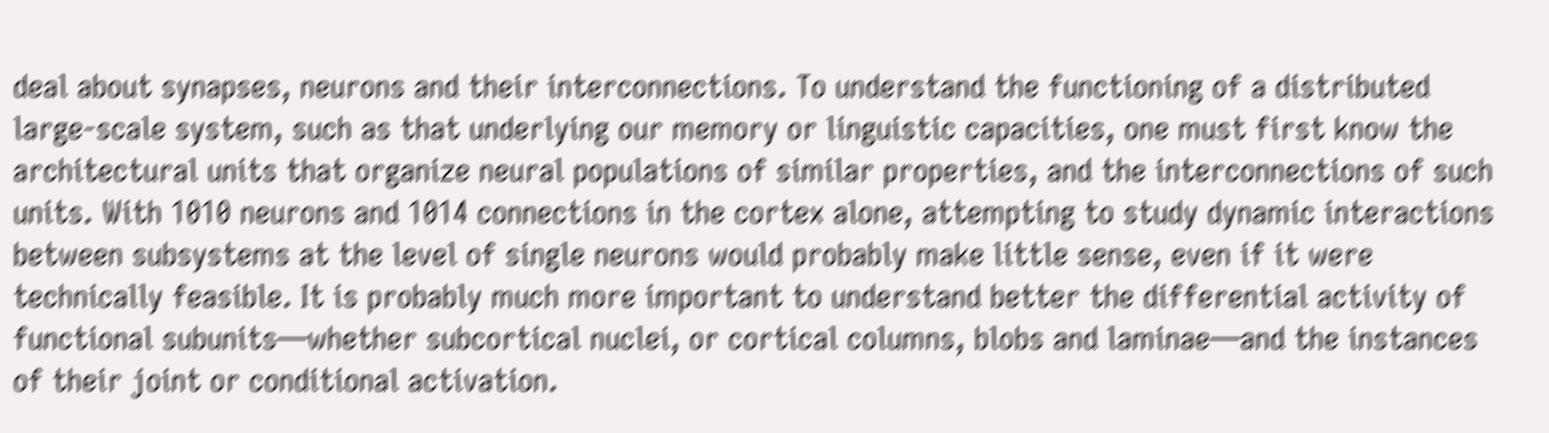deal about synapses, neurons and their interconnections. To understand the functioning of a distributed large-scale system, such as that underlying our memory or linguistic capacities, one must first know the architectural units that organize neural populations of similar properties, and the interconnections of such units. With 1010 neurons and 1014 connections in the cortex alone, attempting to study dynamic interactions between subsystems at the level of single neurons would probably make little sense, even if it were technically feasible. It is probably much more important to understand better the differential activity of functional subunits—whether subcortical nuclei, or cortical columns, blobs and laminae—and the instances of their joint or conditional activation.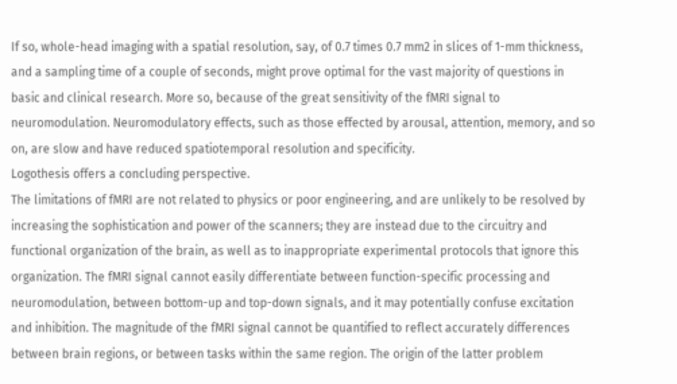If so, whole-head imaging with a spatial resolution, say, of 0.7 times 0.7 mm2 in slices of 1-mm thickness, and a sampling time of a couple of seconds, might prove optimal for the vast majority of questions in basic and clinical research. More so, because of the great sensitivity of the fMRI signal to neuromodulation. Neuromodulatory effects, such as those effected by arousal, attention, memory, and so on, are slow and have reduced spatiotemporal resolution and specificity.
Logothesis offers a concluding perspective.
The limitations of fMRI are not related to physics or poor engineering, and are unlikely to be resolved by increasing the sophistication and power of the scanners; they are instead due to the circuitry and functional organization of the brain, as well as to inappropriate experimental protocols that ignore this organization. The fMRI signal cannot easily differentiate between function-specific processing and neuromodulation, between bottom-up and top-down signals, and it may potentially confuse excitation and inhibition. The magnitude of the fMRI signal cannot be quantified to reflect accurately differences between brain regions, or between tasks within the same region. The origin of the latter problem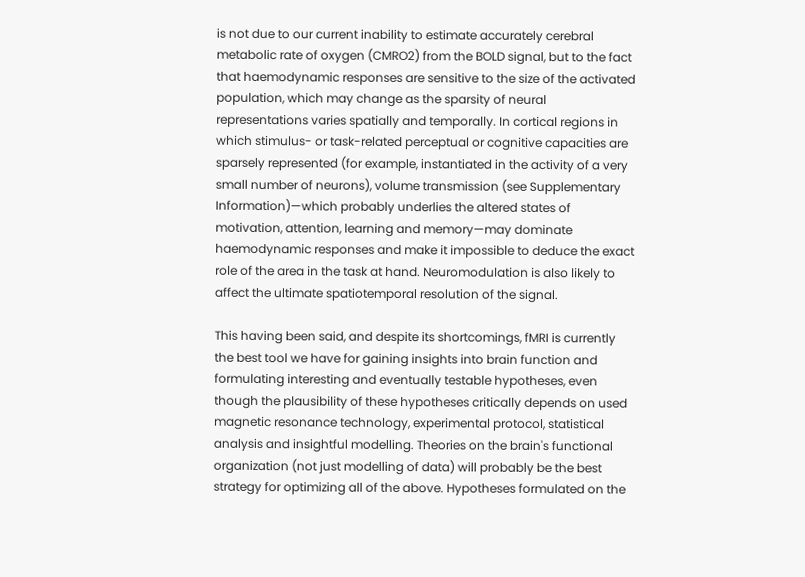is not due to our current inability to estimate accurately cerebral metabolic rate of oxygen (CMRO2) from the BOLD signal, but to the fact that haemodynamic responses are sensitive to the size of the activated population, which may change as the sparsity of neural representations varies spatially and temporally. In cortical regions in which stimulus- or task-related perceptual or cognitive capacities are sparsely represented (for example, instantiated in the activity of a very small number of neurons), volume transmission (see Supplementary Information)—which probably underlies the altered states of motivation, attention, learning and memory—may dominate haemodynamic responses and make it impossible to deduce the exact role of the area in the task at hand. Neuromodulation is also likely to affect the ultimate spatiotemporal resolution of the signal.

This having been said, and despite its shortcomings, fMRI is currently the best tool we have for gaining insights into brain function and formulating interesting and eventually testable hypotheses, even though the plausibility of these hypotheses critically depends on used magnetic resonance technology, experimental protocol, statistical analysis and insightful modelling. Theories on the brain's functional organization (not just modelling of data) will probably be the best strategy for optimizing all of the above. Hypotheses formulated on the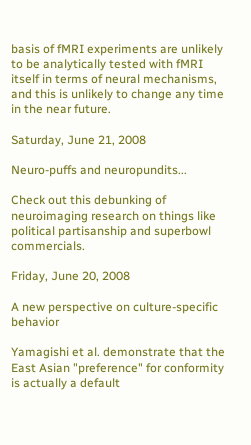basis of fMRI experiments are unlikely to be analytically tested with fMRI itself in terms of neural mechanisms, and this is unlikely to change any time in the near future.

Saturday, June 21, 2008

Neuro-puffs and neuropundits...

Check out this debunking of neuroimaging research on things like political partisanship and superbowl commercials.

Friday, June 20, 2008

A new perspective on culture-specific behavior

Yamagishi et al. demonstrate that the East Asian "preference" for conformity is actually a default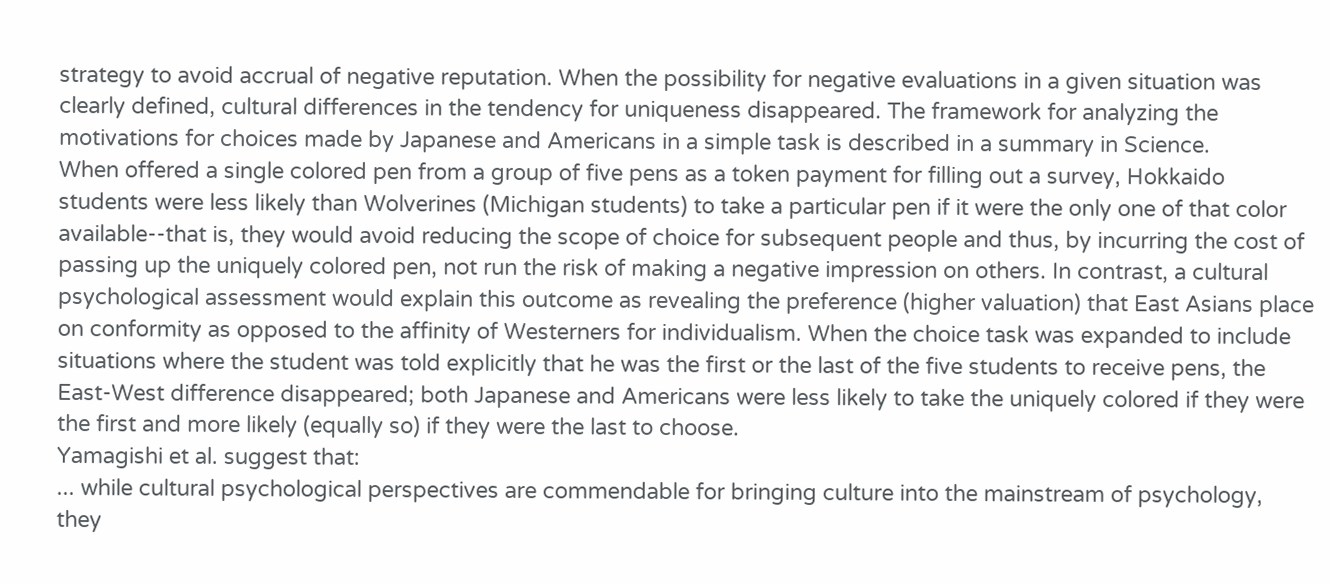strategy to avoid accrual of negative reputation. When the possibility for negative evaluations in a given situation was clearly defined, cultural differences in the tendency for uniqueness disappeared. The framework for analyzing the motivations for choices made by Japanese and Americans in a simple task is described in a summary in Science.
When offered a single colored pen from a group of five pens as a token payment for filling out a survey, Hokkaido students were less likely than Wolverines (Michigan students) to take a particular pen if it were the only one of that color available--that is, they would avoid reducing the scope of choice for subsequent people and thus, by incurring the cost of passing up the uniquely colored pen, not run the risk of making a negative impression on others. In contrast, a cultural psychological assessment would explain this outcome as revealing the preference (higher valuation) that East Asians place on conformity as opposed to the affinity of Westerners for individualism. When the choice task was expanded to include situations where the student was told explicitly that he was the first or the last of the five students to receive pens, the East-West difference disappeared; both Japanese and Americans were less likely to take the uniquely colored if they were the first and more likely (equally so) if they were the last to choose.
Yamagishi et al. suggest that:
... while cultural psychological perspectives are commendable for bringing culture into the mainstream of psychology, they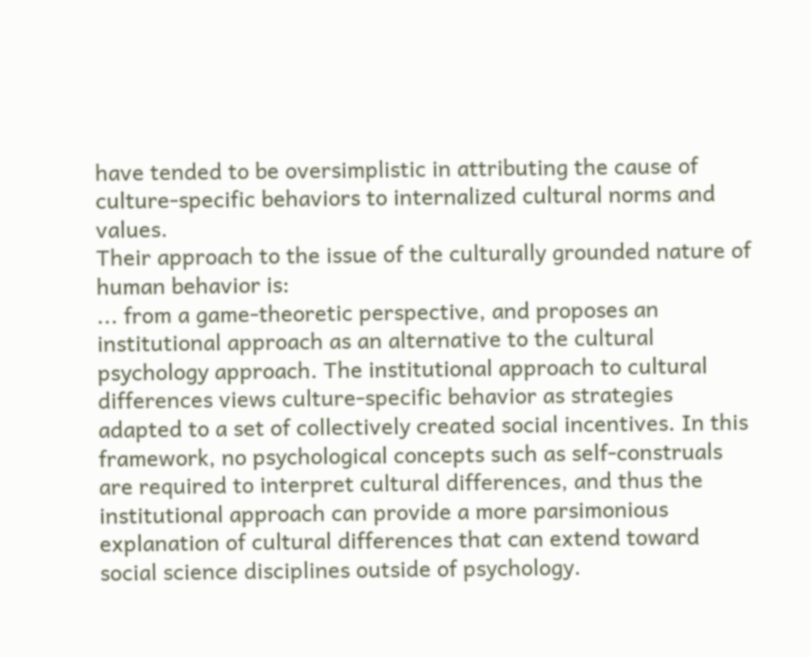have tended to be oversimplistic in attributing the cause of culture-specific behaviors to internalized cultural norms and values.
Their approach to the issue of the culturally grounded nature of human behavior is:
... from a game-theoretic perspective, and proposes an institutional approach as an alternative to the cultural psychology approach. The institutional approach to cultural differences views culture-specific behavior as strategies adapted to a set of collectively created social incentives. In this framework, no psychological concepts such as self-construals are required to interpret cultural differences, and thus the institutional approach can provide a more parsimonious explanation of cultural differences that can extend toward social science disciplines outside of psychology.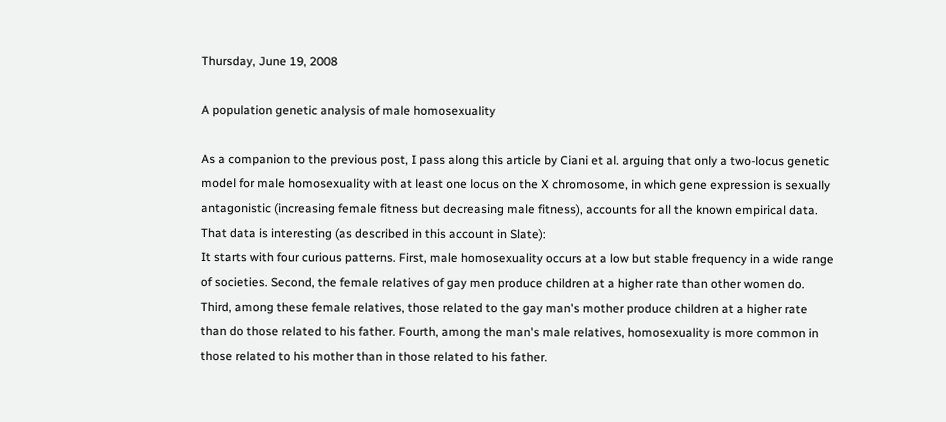Thursday, June 19, 2008

A population genetic analysis of male homosexuality

As a companion to the previous post, I pass along this article by Ciani et al. arguing that only a two-locus genetic model for male homosexuality with at least one locus on the X chromosome, in which gene expression is sexually antagonistic (increasing female fitness but decreasing male fitness), accounts for all the known empirical data. That data is interesting (as described in this account in Slate):
It starts with four curious patterns. First, male homosexuality occurs at a low but stable frequency in a wide range of societies. Second, the female relatives of gay men produce children at a higher rate than other women do. Third, among these female relatives, those related to the gay man's mother produce children at a higher rate than do those related to his father. Fourth, among the man's male relatives, homosexuality is more common in those related to his mother than in those related to his father.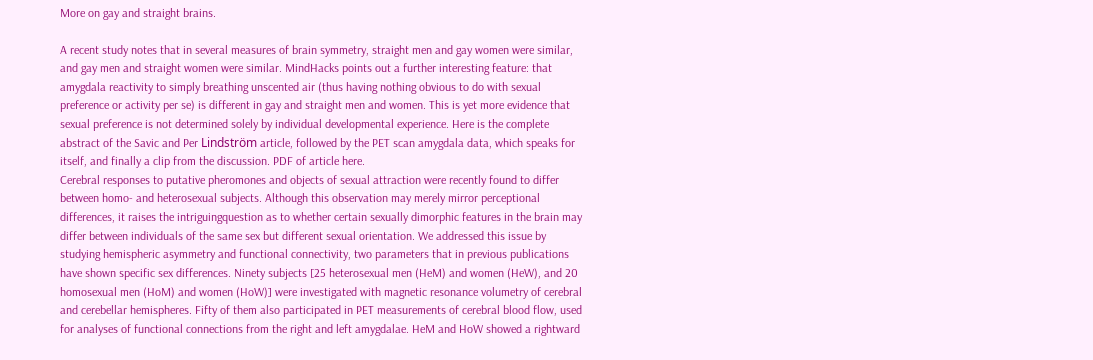More on gay and straight brains.

A recent study notes that in several measures of brain symmetry, straight men and gay women were similar, and gay men and straight women were similar. MindHacks points out a further interesting feature: that amygdala reactivity to simply breathing unscented air (thus having nothing obvious to do with sexual preference or activity per se) is different in gay and straight men and women. This is yet more evidence that sexual preference is not determined solely by individual developmental experience. Here is the complete abstract of the Savic and Per Lindström article, followed by the PET scan amygdala data, which speaks for itself, and finally a clip from the discussion. PDF of article here.
Cerebral responses to putative pheromones and objects of sexual attraction were recently found to differ between homo- and heterosexual subjects. Although this observation may merely mirror perceptional differences, it raises the intriguingquestion as to whether certain sexually dimorphic features in the brain may differ between individuals of the same sex but different sexual orientation. We addressed this issue by studying hemispheric asymmetry and functional connectivity, two parameters that in previous publications have shown specific sex differences. Ninety subjects [25 heterosexual men (HeM) and women (HeW), and 20 homosexual men (HoM) and women (HoW)] were investigated with magnetic resonance volumetry of cerebral and cerebellar hemispheres. Fifty of them also participated in PET measurements of cerebral blood flow, used for analyses of functional connections from the right and left amygdalae. HeM and HoW showed a rightward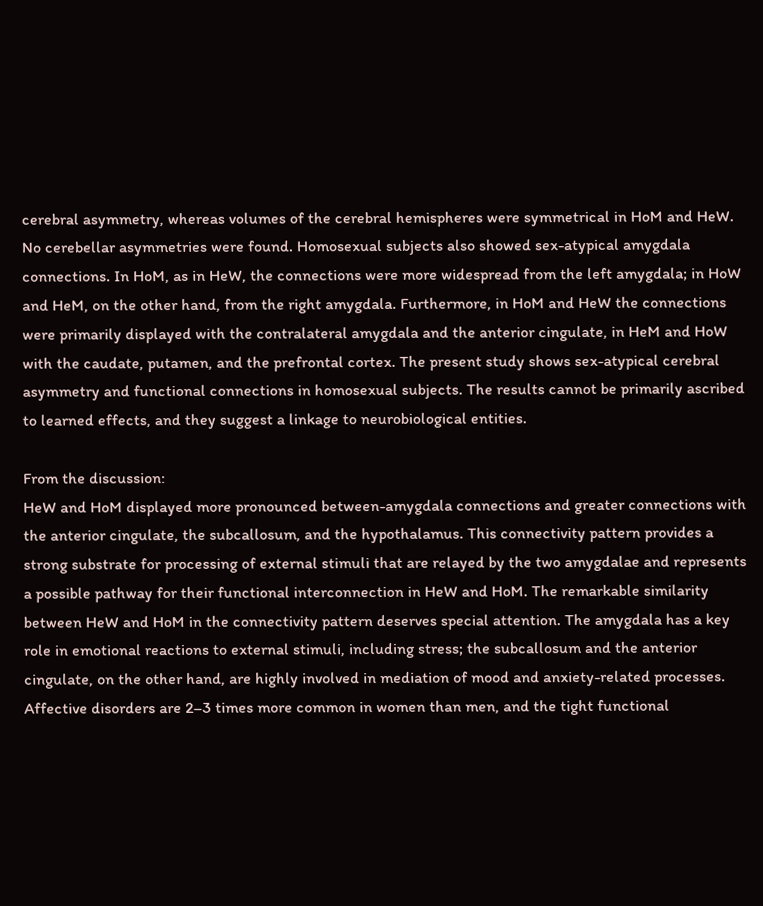cerebral asymmetry, whereas volumes of the cerebral hemispheres were symmetrical in HoM and HeW. No cerebellar asymmetries were found. Homosexual subjects also showed sex-atypical amygdala connections. In HoM, as in HeW, the connections were more widespread from the left amygdala; in HoW and HeM, on the other hand, from the right amygdala. Furthermore, in HoM and HeW the connections were primarily displayed with the contralateral amygdala and the anterior cingulate, in HeM and HoW with the caudate, putamen, and the prefrontal cortex. The present study shows sex-atypical cerebral asymmetry and functional connections in homosexual subjects. The results cannot be primarily ascribed to learned effects, and they suggest a linkage to neurobiological entities.

From the discussion:
HeW and HoM displayed more pronounced between-amygdala connections and greater connections with the anterior cingulate, the subcallosum, and the hypothalamus. This connectivity pattern provides a strong substrate for processing of external stimuli that are relayed by the two amygdalae and represents a possible pathway for their functional interconnection in HeW and HoM. The remarkable similarity between HeW and HoM in the connectivity pattern deserves special attention. The amygdala has a key role in emotional reactions to external stimuli, including stress; the subcallosum and the anterior cingulate, on the other hand, are highly involved in mediation of mood and anxiety-related processes. Affective disorders are 2–3 times more common in women than men, and the tight functional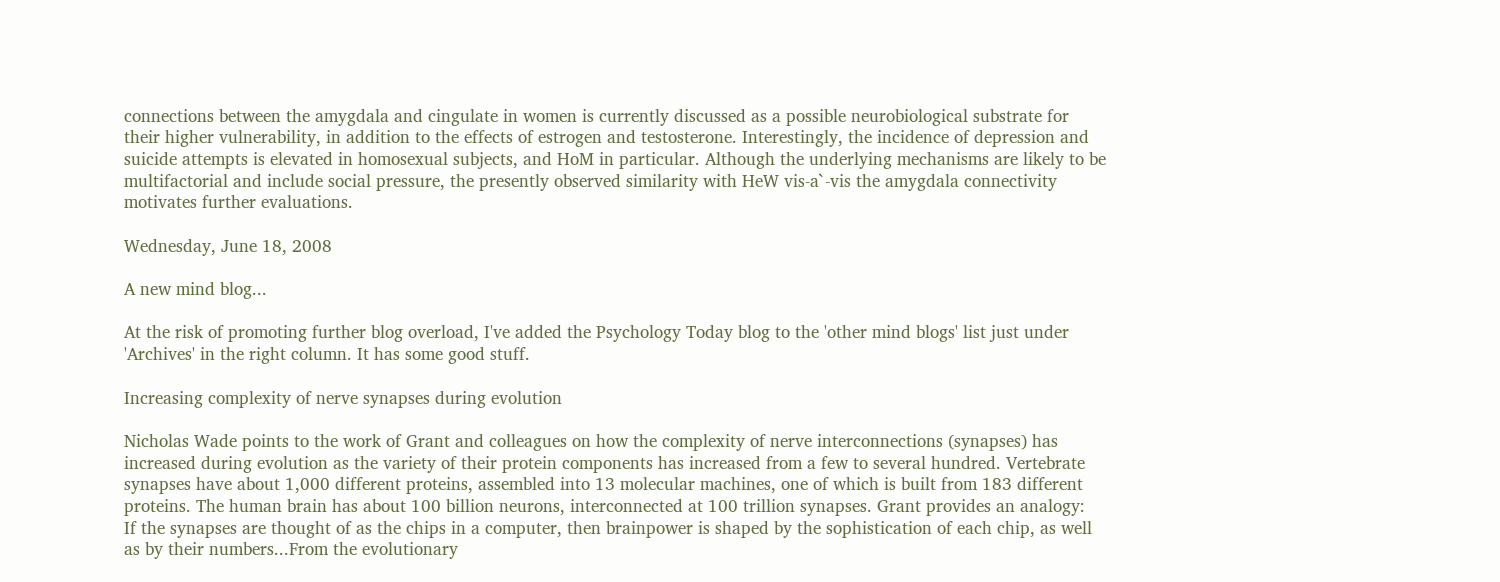connections between the amygdala and cingulate in women is currently discussed as a possible neurobiological substrate for their higher vulnerability, in addition to the effects of estrogen and testosterone. Interestingly, the incidence of depression and suicide attempts is elevated in homosexual subjects, and HoM in particular. Although the underlying mechanisms are likely to be multifactorial and include social pressure, the presently observed similarity with HeW vis-a`-vis the amygdala connectivity motivates further evaluations.

Wednesday, June 18, 2008

A new mind blog...

At the risk of promoting further blog overload, I've added the Psychology Today blog to the 'other mind blogs' list just under 'Archives' in the right column. It has some good stuff.

Increasing complexity of nerve synapses during evolution

Nicholas Wade points to the work of Grant and colleagues on how the complexity of nerve interconnections (synapses) has increased during evolution as the variety of their protein components has increased from a few to several hundred. Vertebrate synapses have about 1,000 different proteins, assembled into 13 molecular machines, one of which is built from 183 different proteins. The human brain has about 100 billion neurons, interconnected at 100 trillion synapses. Grant provides an analogy:
If the synapses are thought of as the chips in a computer, then brainpower is shaped by the sophistication of each chip, as well as by their numbers...From the evolutionary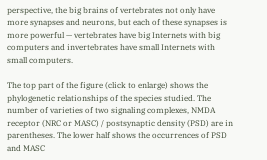perspective, the big brains of vertebrates not only have more synapses and neurons, but each of these synapses is more powerful — vertebrates have big Internets with big computers and invertebrates have small Internets with small computers.

The top part of the figure (click to enlarge) shows the phylogenetic relationships of the species studied. The number of varieties of two signaling complexes, NMDA receptor (NRC or MASC) / postsynaptic density (PSD) are in parentheses. The lower half shows the occurrences of PSD and MASC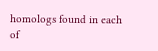homologs found in each of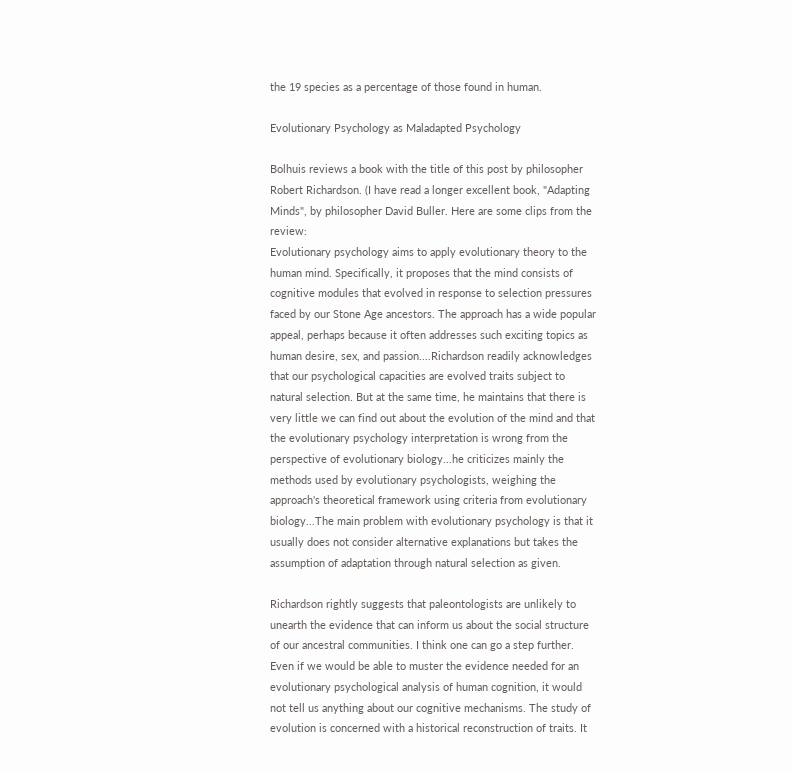the 19 species as a percentage of those found in human.

Evolutionary Psychology as Maladapted Psychology

Bolhuis reviews a book with the title of this post by philosopher Robert Richardson. (I have read a longer excellent book, "Adapting Minds", by philosopher David Buller. Here are some clips from the review:
Evolutionary psychology aims to apply evolutionary theory to the human mind. Specifically, it proposes that the mind consists of cognitive modules that evolved in response to selection pressures faced by our Stone Age ancestors. The approach has a wide popular appeal, perhaps because it often addresses such exciting topics as human desire, sex, and passion....Richardson readily acknowledges that our psychological capacities are evolved traits subject to natural selection. But at the same time, he maintains that there is very little we can find out about the evolution of the mind and that the evolutionary psychology interpretation is wrong from the perspective of evolutionary biology...he criticizes mainly the methods used by evolutionary psychologists, weighing the approach's theoretical framework using criteria from evolutionary biology...The main problem with evolutionary psychology is that it usually does not consider alternative explanations but takes the assumption of adaptation through natural selection as given.

Richardson rightly suggests that paleontologists are unlikely to unearth the evidence that can inform us about the social structure of our ancestral communities. I think one can go a step further. Even if we would be able to muster the evidence needed for an evolutionary psychological analysis of human cognition, it would not tell us anything about our cognitive mechanisms. The study of evolution is concerned with a historical reconstruction of traits. It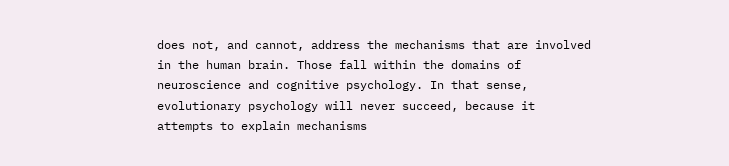does not, and cannot, address the mechanisms that are involved in the human brain. Those fall within the domains of neuroscience and cognitive psychology. In that sense, evolutionary psychology will never succeed, because it attempts to explain mechanisms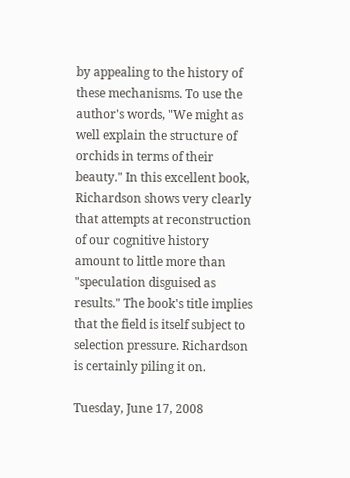by appealing to the history of these mechanisms. To use the author's words, "We might as well explain the structure of orchids in terms of their beauty." In this excellent book, Richardson shows very clearly that attempts at reconstruction of our cognitive history amount to little more than "speculation disguised as results." The book's title implies that the field is itself subject to selection pressure. Richardson is certainly piling it on.

Tuesday, June 17, 2008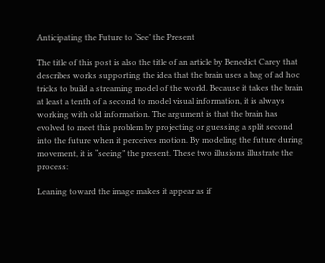Anticipating the Future to ‘See’ the Present

The title of this post is also the title of an article by Benedict Carey that describes works supporting the idea that the brain uses a bag of ad hoc tricks to build a streaming model of the world. Because it takes the brain at least a tenth of a second to model visual information, it is always working with old information. The argument is that the brain has evolved to meet this problem by projecting or guessing a split second into the future when it perceives motion. By modeling the future during movement, it is “seeing” the present. These two illusions illustrate the process:

Leaning toward the image makes it appear as if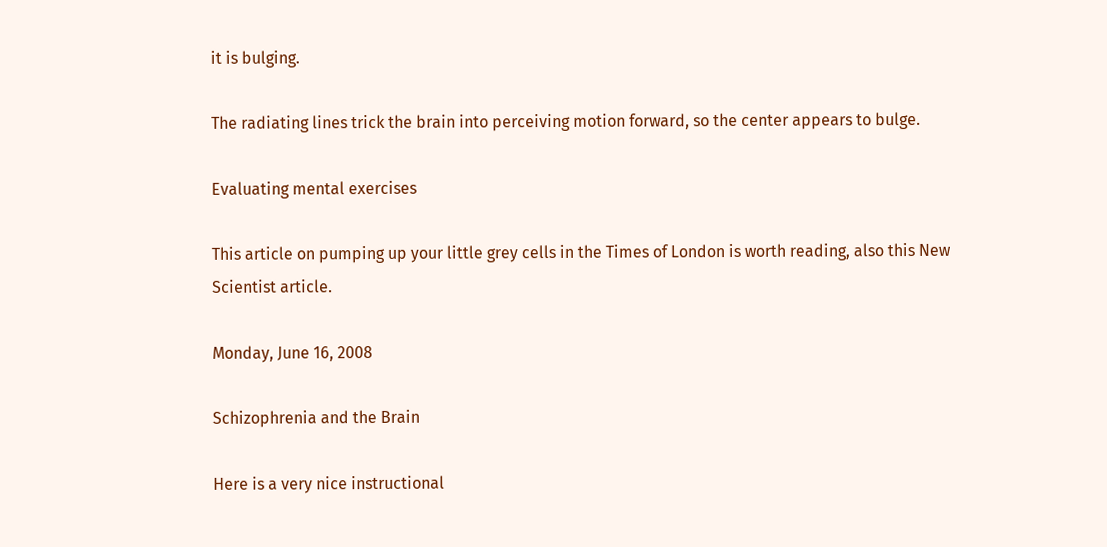it is bulging.

The radiating lines trick the brain into perceiving motion forward, so the center appears to bulge.

Evaluating mental exercises

This article on pumping up your little grey cells in the Times of London is worth reading, also this New Scientist article.

Monday, June 16, 2008

Schizophrenia and the Brain

Here is a very nice instructional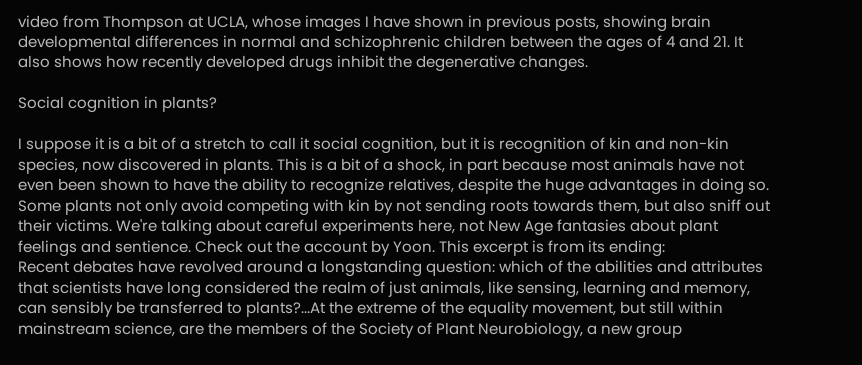video from Thompson at UCLA, whose images I have shown in previous posts, showing brain developmental differences in normal and schizophrenic children between the ages of 4 and 21. It also shows how recently developed drugs inhibit the degenerative changes.

Social cognition in plants?

I suppose it is a bit of a stretch to call it social cognition, but it is recognition of kin and non-kin species, now discovered in plants. This is a bit of a shock, in part because most animals have not even been shown to have the ability to recognize relatives, despite the huge advantages in doing so. Some plants not only avoid competing with kin by not sending roots towards them, but also sniff out their victims. We're talking about careful experiments here, not New Age fantasies about plant feelings and sentience. Check out the account by Yoon. This excerpt is from its ending:
Recent debates have revolved around a longstanding question: which of the abilities and attributes that scientists have long considered the realm of just animals, like sensing, learning and memory, can sensibly be transferred to plants?...At the extreme of the equality movement, but still within mainstream science, are the members of the Society of Plant Neurobiology, a new group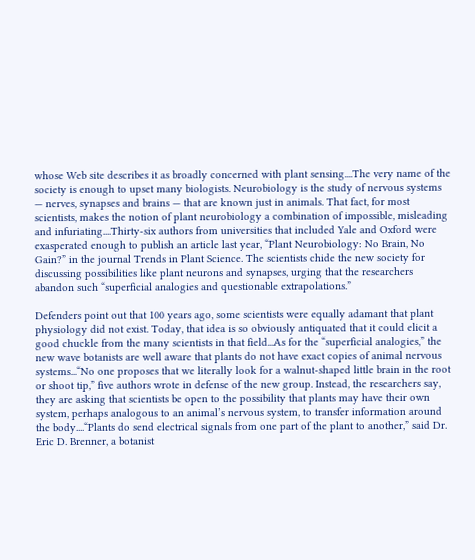whose Web site describes it as broadly concerned with plant sensing....The very name of the society is enough to upset many biologists. Neurobiology is the study of nervous systems — nerves, synapses and brains — that are known just in animals. That fact, for most scientists, makes the notion of plant neurobiology a combination of impossible, misleading and infuriating....Thirty-six authors from universities that included Yale and Oxford were exasperated enough to publish an article last year, “Plant Neurobiology: No Brain, No Gain?” in the journal Trends in Plant Science. The scientists chide the new society for discussing possibilities like plant neurons and synapses, urging that the researchers abandon such “superficial analogies and questionable extrapolations.”

Defenders point out that 100 years ago, some scientists were equally adamant that plant physiology did not exist. Today, that idea is so obviously antiquated that it could elicit a good chuckle from the many scientists in that field...As for the “superficial analogies,” the new wave botanists are well aware that plants do not have exact copies of animal nervous systems...“No one proposes that we literally look for a walnut-shaped little brain in the root or shoot tip,” five authors wrote in defense of the new group. Instead, the researchers say, they are asking that scientists be open to the possibility that plants may have their own system, perhaps analogous to an animal’s nervous system, to transfer information around the body....“Plants do send electrical signals from one part of the plant to another,” said Dr. Eric D. Brenner, a botanist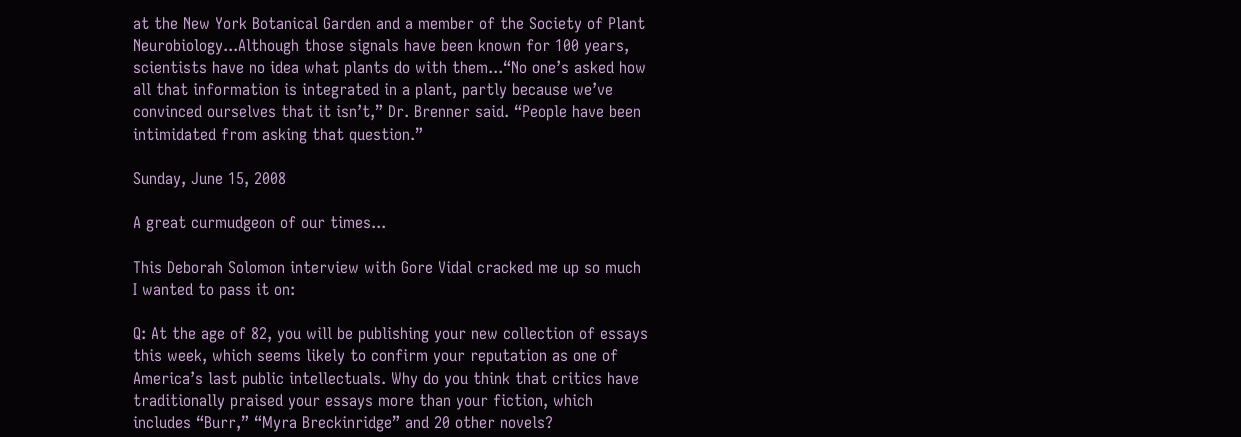at the New York Botanical Garden and a member of the Society of Plant Neurobiology...Although those signals have been known for 100 years, scientists have no idea what plants do with them...“No one’s asked how all that information is integrated in a plant, partly because we’ve convinced ourselves that it isn’t,” Dr. Brenner said. “People have been intimidated from asking that question.”

Sunday, June 15, 2008

A great curmudgeon of our times...

This Deborah Solomon interview with Gore Vidal cracked me up so much I wanted to pass it on:

Q: At the age of 82, you will be publishing your new collection of essays this week, which seems likely to confirm your reputation as one of America’s last public intellectuals. Why do you think that critics have traditionally praised your essays more than your fiction, which includes “Burr,” “Myra Breckinridge” and 20 other novels?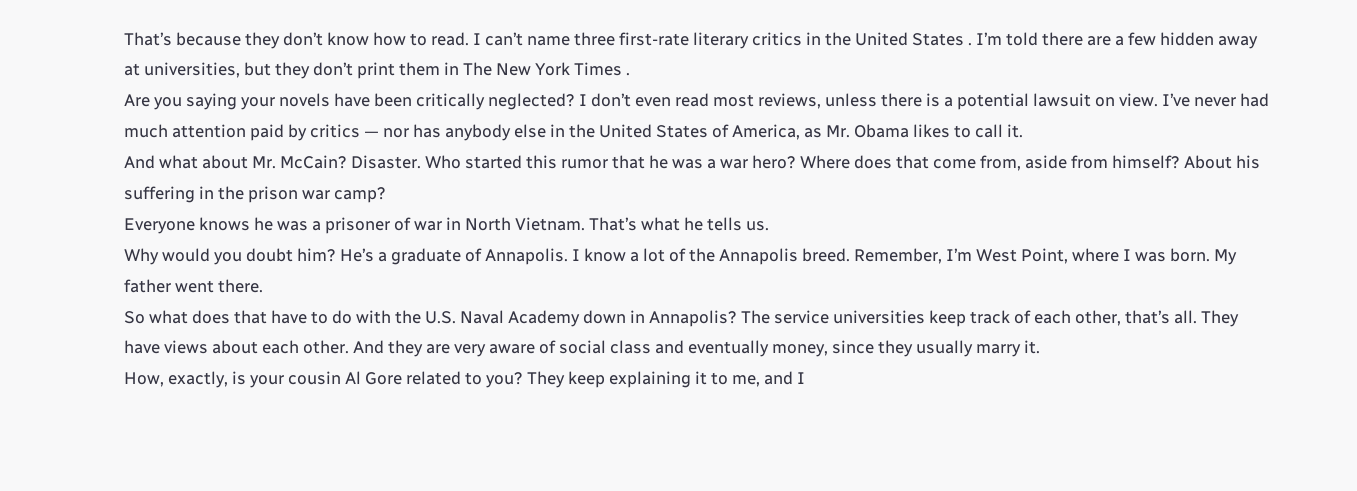That’s because they don’t know how to read. I can’t name three first-rate literary critics in the United States . I’m told there are a few hidden away at universities, but they don’t print them in The New York Times .
Are you saying your novels have been critically neglected? I don’t even read most reviews, unless there is a potential lawsuit on view. I’ve never had much attention paid by critics — nor has anybody else in the United States of America, as Mr. Obama likes to call it.
And what about Mr. McCain? Disaster. Who started this rumor that he was a war hero? Where does that come from, aside from himself? About his suffering in the prison war camp?
Everyone knows he was a prisoner of war in North Vietnam. That’s what he tells us.
Why would you doubt him? He’s a graduate of Annapolis. I know a lot of the Annapolis breed. Remember, I’m West Point, where I was born. My father went there.
So what does that have to do with the U.S. Naval Academy down in Annapolis? The service universities keep track of each other, that’s all. They have views about each other. And they are very aware of social class and eventually money, since they usually marry it.
How, exactly, is your cousin Al Gore related to you? They keep explaining it to me, and I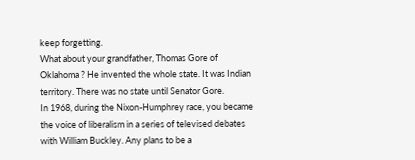keep forgetting.
What about your grandfather, Thomas Gore of Oklahoma ? He invented the whole state. It was Indian territory. There was no state until Senator Gore.
In 1968, during the Nixon-Humphrey race, you became the voice of liberalism in a series of televised debates with William Buckley. Any plans to be a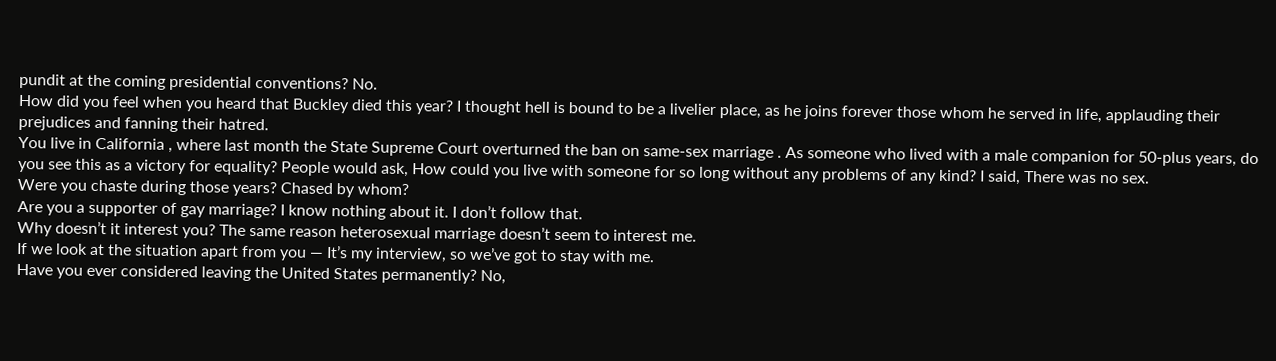pundit at the coming presidential conventions? No.
How did you feel when you heard that Buckley died this year? I thought hell is bound to be a livelier place, as he joins forever those whom he served in life, applauding their prejudices and fanning their hatred.
You live in California , where last month the State Supreme Court overturned the ban on same-sex marriage . As someone who lived with a male companion for 50-plus years, do you see this as a victory for equality? People would ask, How could you live with someone for so long without any problems of any kind? I said, There was no sex.
Were you chaste during those years? Chased by whom?
Are you a supporter of gay marriage? I know nothing about it. I don’t follow that.
Why doesn’t it interest you? The same reason heterosexual marriage doesn’t seem to interest me.
If we look at the situation apart from you — It’s my interview, so we’ve got to stay with me.
Have you ever considered leaving the United States permanently? No,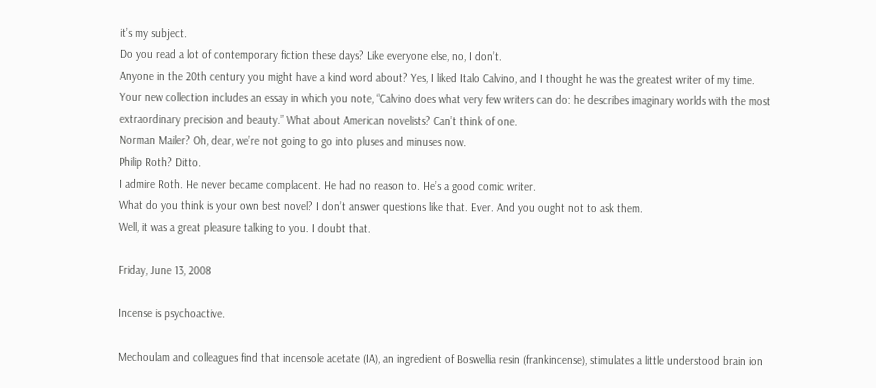it’s my subject.
Do you read a lot of contemporary fiction these days? Like everyone else, no, I don’t.
Anyone in the 20th century you might have a kind word about? Yes, I liked Italo Calvino, and I thought he was the greatest writer of my time.
Your new collection includes an essay in which you note, “Calvino does what very few writers can do: he describes imaginary worlds with the most extraordinary precision and beauty.” What about American novelists? Can’t think of one.
Norman Mailer? Oh, dear, we’re not going to go into pluses and minuses now.
Philip Roth? Ditto.
I admire Roth. He never became complacent. He had no reason to. He’s a good comic writer.
What do you think is your own best novel? I don’t answer questions like that. Ever. And you ought not to ask them.
Well, it was a great pleasure talking to you. I doubt that.

Friday, June 13, 2008

Incense is psychoactive.

Mechoulam and colleagues find that incensole acetate (IA), an ingredient of Boswellia resin (frankincense), stimulates a little understood brain ion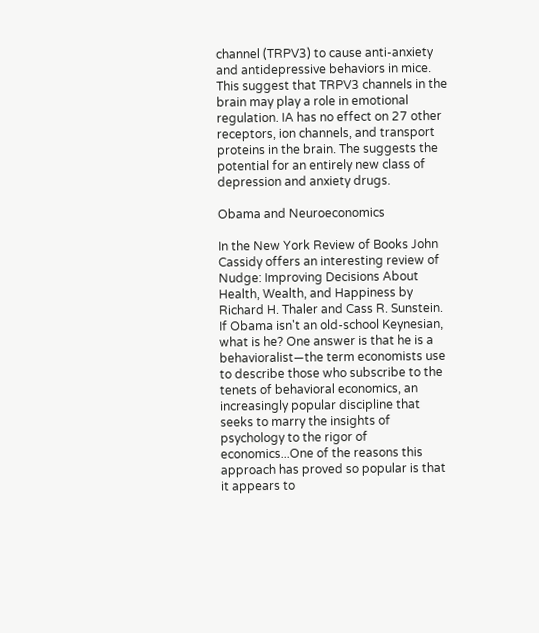channel (TRPV3) to cause anti-anxiety and antidepressive behaviors in mice. This suggest that TRPV3 channels in the brain may play a role in emotional regulation. IA has no effect on 27 other receptors, ion channels, and transport proteins in the brain. The suggests the potential for an entirely new class of depression and anxiety drugs.

Obama and Neuroeconomics

In the New York Review of Books John Cassidy offers an interesting review of Nudge: Improving Decisions About Health, Wealth, and Happiness by Richard H. Thaler and Cass R. Sunstein.
If Obama isn't an old-school Keynesian, what is he? One answer is that he is a behavioralist—the term economists use to describe those who subscribe to the tenets of behavioral economics, an increasingly popular discipline that seeks to marry the insights of psychology to the rigor of economics...One of the reasons this approach has proved so popular is that it appears to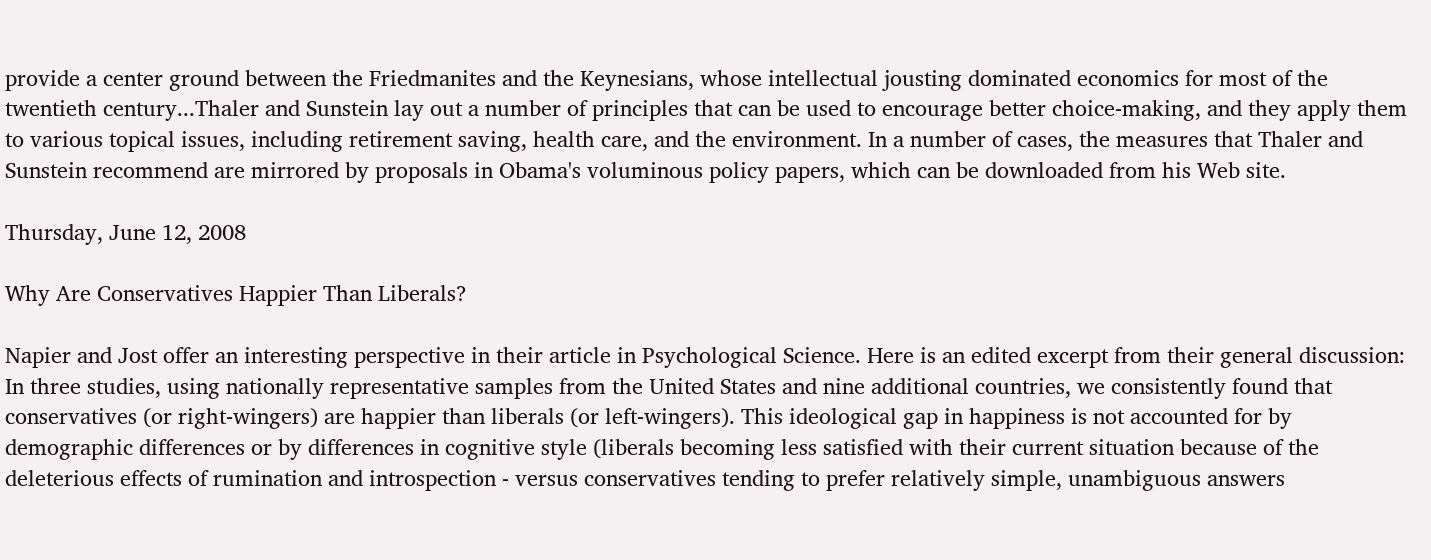provide a center ground between the Friedmanites and the Keynesians, whose intellectual jousting dominated economics for most of the twentieth century...Thaler and Sunstein lay out a number of principles that can be used to encourage better choice-making, and they apply them to various topical issues, including retirement saving, health care, and the environment. In a number of cases, the measures that Thaler and Sunstein recommend are mirrored by proposals in Obama's voluminous policy papers, which can be downloaded from his Web site.

Thursday, June 12, 2008

Why Are Conservatives Happier Than Liberals?

Napier and Jost offer an interesting perspective in their article in Psychological Science. Here is an edited excerpt from their general discussion:
In three studies, using nationally representative samples from the United States and nine additional countries, we consistently found that conservatives (or right-wingers) are happier than liberals (or left-wingers). This ideological gap in happiness is not accounted for by demographic differences or by differences in cognitive style (liberals becoming less satisfied with their current situation because of the deleterious effects of rumination and introspection - versus conservatives tending to prefer relatively simple, unambiguous answers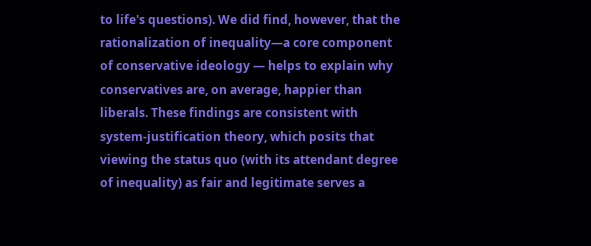to life's questions). We did find, however, that the rationalization of inequality—a core component of conservative ideology — helps to explain why conservatives are, on average, happier than liberals. These findings are consistent with system-justification theory, which posits that viewing the status quo (with its attendant degree of inequality) as fair and legitimate serves a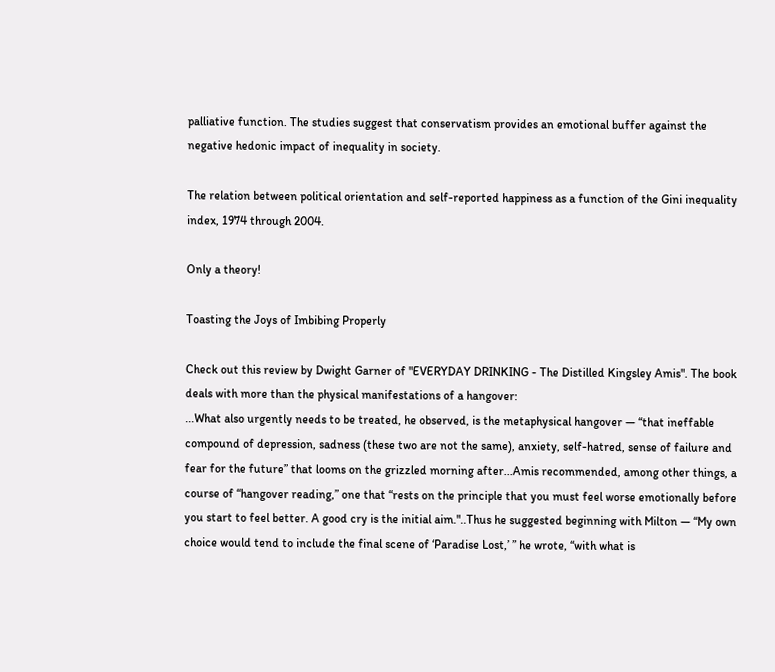palliative function. The studies suggest that conservatism provides an emotional buffer against the negative hedonic impact of inequality in society.

The relation between political orientation and self-reported happiness as a function of the Gini inequality index, 1974 through 2004.

Only a theory!

Toasting the Joys of Imbibing Properly

Check out this review by Dwight Garner of "EVERYDAY DRINKING - The Distilled Kingsley Amis". The book deals with more than the physical manifestations of a hangover:
...What also urgently needs to be treated, he observed, is the metaphysical hangover — “that ineffable compound of depression, sadness (these two are not the same), anxiety, self-hatred, sense of failure and fear for the future” that looms on the grizzled morning after...Amis recommended, among other things, a course of “hangover reading,” one that “rests on the principle that you must feel worse emotionally before you start to feel better. A good cry is the initial aim."..Thus he suggested beginning with Milton — “My own choice would tend to include the final scene of ‘Paradise Lost,’ ” he wrote, “with what is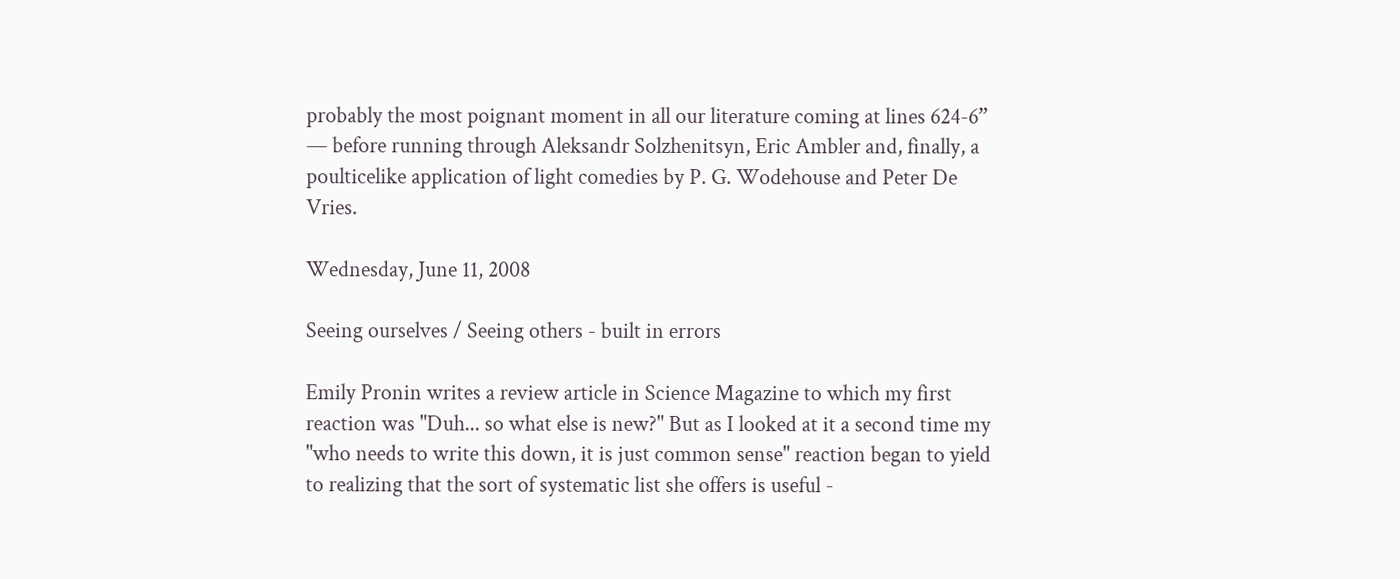probably the most poignant moment in all our literature coming at lines 624-6” — before running through Aleksandr Solzhenitsyn, Eric Ambler and, finally, a poulticelike application of light comedies by P. G. Wodehouse and Peter De Vries.

Wednesday, June 11, 2008

Seeing ourselves / Seeing others - built in errors

Emily Pronin writes a review article in Science Magazine to which my first reaction was "Duh... so what else is new?" But as I looked at it a second time my "who needs to write this down, it is just common sense" reaction began to yield to realizing that the sort of systematic list she offers is useful -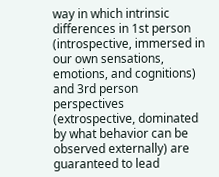way in which intrinsic differences in 1st person (introspective, immersed in our own sensations, emotions, and cognitions) and 3rd person perspectives (extrospective, dominated by what behavior can be observed externally) are guaranteed to lead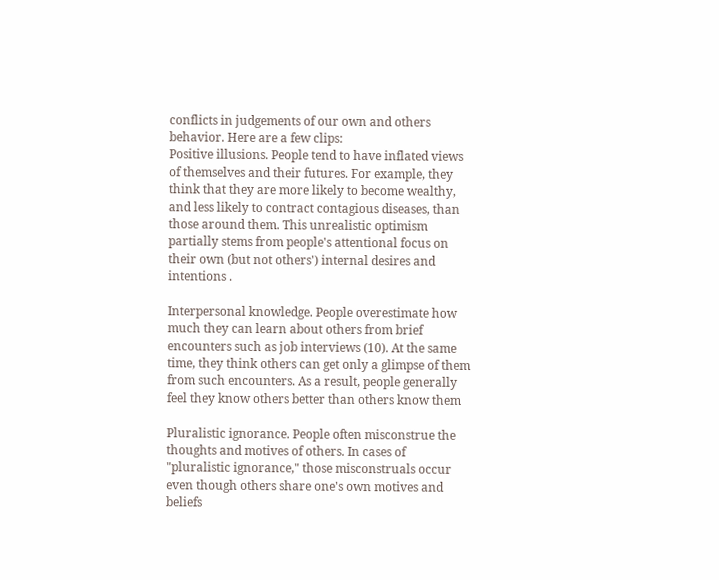conflicts in judgements of our own and others behavior. Here are a few clips:
Positive illusions. People tend to have inflated views of themselves and their futures. For example, they think that they are more likely to become wealthy, and less likely to contract contagious diseases, than those around them. This unrealistic optimism partially stems from people's attentional focus on their own (but not others') internal desires and intentions .

Interpersonal knowledge. People overestimate how much they can learn about others from brief encounters such as job interviews (10). At the same time, they think others can get only a glimpse of them from such encounters. As a result, people generally feel they know others better than others know them

Pluralistic ignorance. People often misconstrue the thoughts and motives of others. In cases of "pluralistic ignorance," those misconstruals occur even though others share one's own motives and beliefs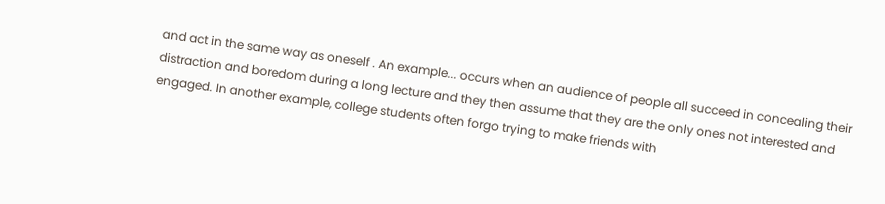and act in the same way as oneself . An example... occurs when an audience of people all succeed in concealing their distraction and boredom during a long lecture and they then assume that they are the only ones not interested and engaged. In another example, college students often forgo trying to make friends with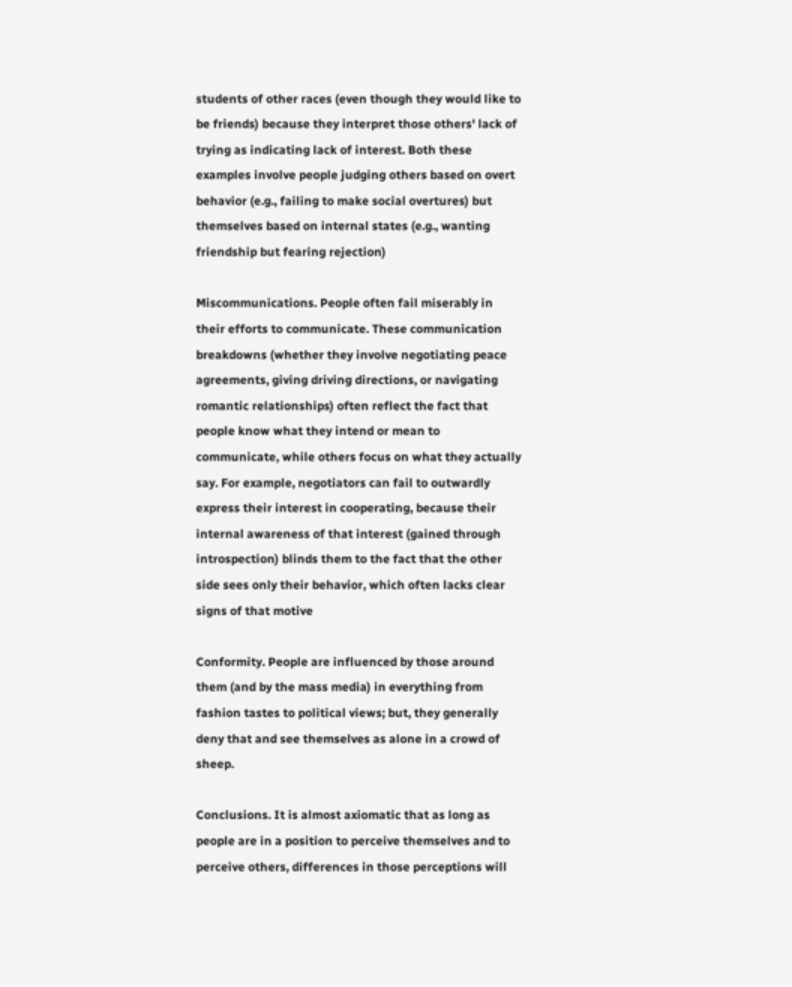students of other races (even though they would like to be friends) because they interpret those others' lack of trying as indicating lack of interest. Both these examples involve people judging others based on overt behavior (e.g., failing to make social overtures) but themselves based on internal states (e.g., wanting friendship but fearing rejection)

Miscommunications. People often fail miserably in their efforts to communicate. These communication breakdowns (whether they involve negotiating peace agreements, giving driving directions, or navigating romantic relationships) often reflect the fact that people know what they intend or mean to communicate, while others focus on what they actually say. For example, negotiators can fail to outwardly express their interest in cooperating, because their internal awareness of that interest (gained through introspection) blinds them to the fact that the other side sees only their behavior, which often lacks clear signs of that motive

Conformity. People are influenced by those around them (and by the mass media) in everything from fashion tastes to political views; but, they generally deny that and see themselves as alone in a crowd of sheep.

Conclusions. It is almost axiomatic that as long as people are in a position to perceive themselves and to perceive others, differences in those perceptions will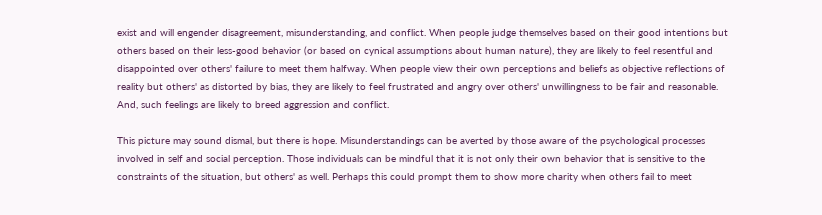exist and will engender disagreement, misunderstanding, and conflict. When people judge themselves based on their good intentions but others based on their less-good behavior (or based on cynical assumptions about human nature), they are likely to feel resentful and disappointed over others' failure to meet them halfway. When people view their own perceptions and beliefs as objective reflections of reality but others' as distorted by bias, they are likely to feel frustrated and angry over others' unwillingness to be fair and reasonable. And, such feelings are likely to breed aggression and conflict.

This picture may sound dismal, but there is hope. Misunderstandings can be averted by those aware of the psychological processes involved in self and social perception. Those individuals can be mindful that it is not only their own behavior that is sensitive to the constraints of the situation, but others' as well. Perhaps this could prompt them to show more charity when others fail to meet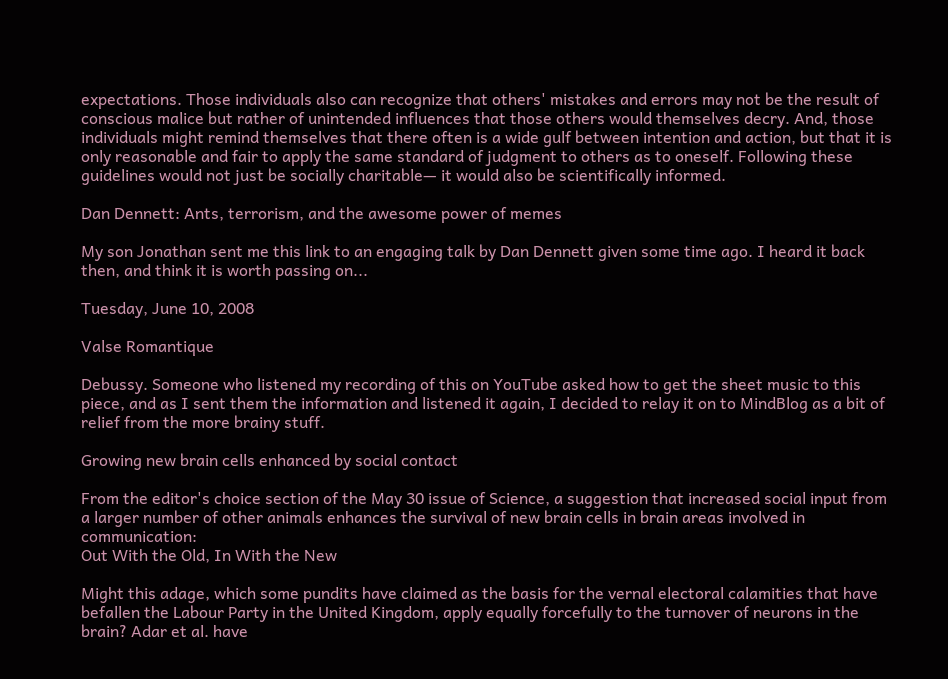expectations. Those individuals also can recognize that others' mistakes and errors may not be the result of conscious malice but rather of unintended influences that those others would themselves decry. And, those individuals might remind themselves that there often is a wide gulf between intention and action, but that it is only reasonable and fair to apply the same standard of judgment to others as to oneself. Following these guidelines would not just be socially charitable— it would also be scientifically informed.

Dan Dennett: Ants, terrorism, and the awesome power of memes

My son Jonathan sent me this link to an engaging talk by Dan Dennett given some time ago. I heard it back then, and think it is worth passing on...

Tuesday, June 10, 2008

Valse Romantique

Debussy. Someone who listened my recording of this on YouTube asked how to get the sheet music to this piece, and as I sent them the information and listened it again, I decided to relay it on to MindBlog as a bit of relief from the more brainy stuff.

Growing new brain cells enhanced by social contact

From the editor's choice section of the May 30 issue of Science, a suggestion that increased social input from a larger number of other animals enhances the survival of new brain cells in brain areas involved in communication:
Out With the Old, In With the New

Might this adage, which some pundits have claimed as the basis for the vernal electoral calamities that have befallen the Labour Party in the United Kingdom, apply equally forcefully to the turnover of neurons in the brain? Adar et al. have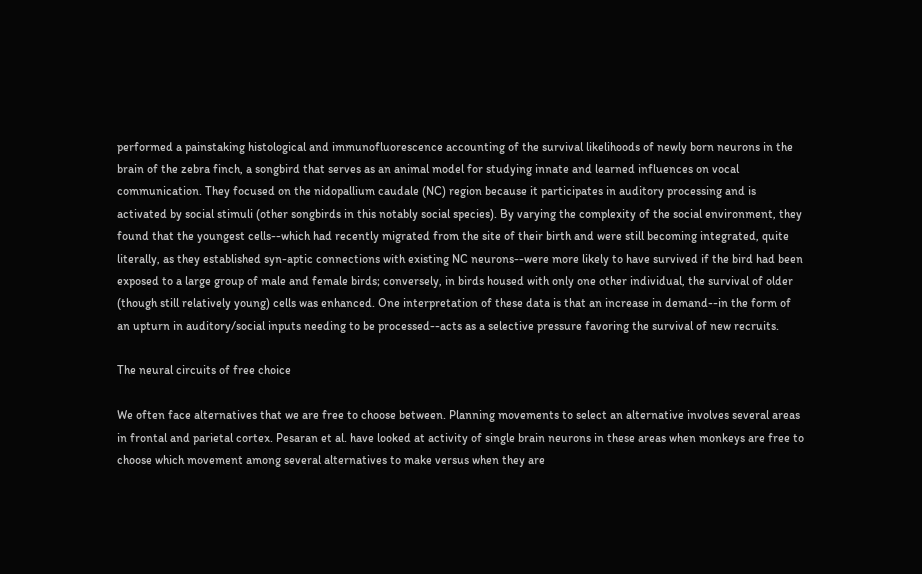performed a painstaking histological and immunofluorescence accounting of the survival likelihoods of newly born neurons in the brain of the zebra finch, a songbird that serves as an animal model for studying innate and learned influences on vocal communication. They focused on the nidopallium caudale (NC) region because it participates in auditory processing and is activated by social stimuli (other songbirds in this notably social species). By varying the complexity of the social environment, they found that the youngest cells--which had recently migrated from the site of their birth and were still becoming integrated, quite literally, as they established syn-aptic connections with existing NC neurons--were more likely to have survived if the bird had been exposed to a large group of male and female birds; conversely, in birds housed with only one other individual, the survival of older (though still relatively young) cells was enhanced. One interpretation of these data is that an increase in demand--in the form of an upturn in auditory/social inputs needing to be processed--acts as a selective pressure favoring the survival of new recruits.

The neural circuits of free choice

We often face alternatives that we are free to choose between. Planning movements to select an alternative involves several areas in frontal and parietal cortex. Pesaran et al. have looked at activity of single brain neurons in these areas when monkeys are free to choose which movement among several alternatives to make versus when they are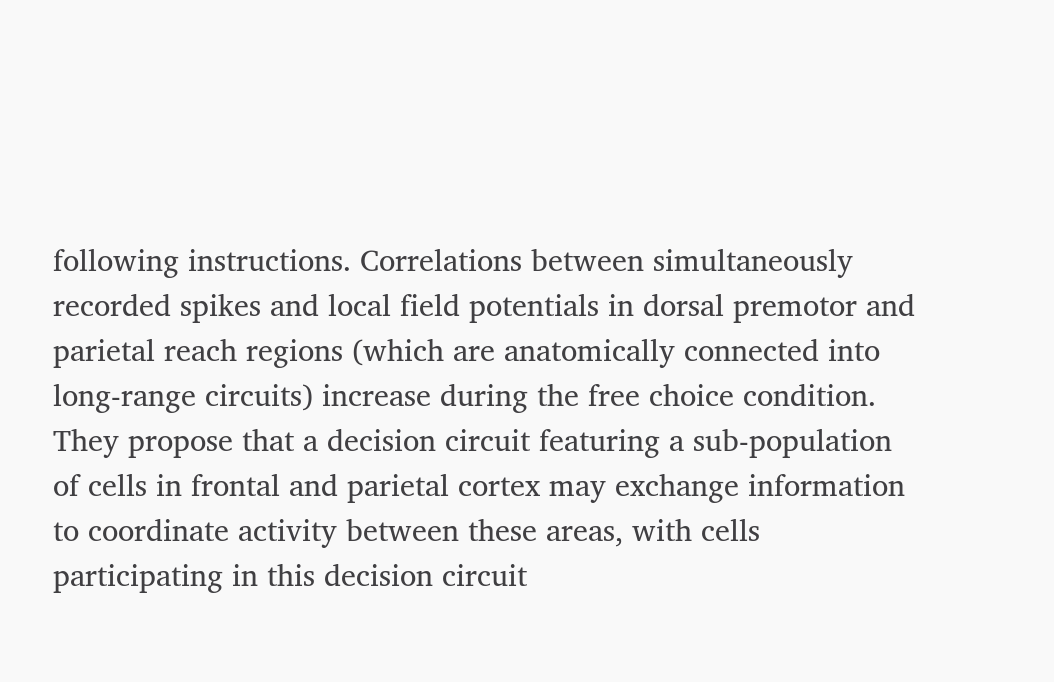following instructions. Correlations between simultaneously recorded spikes and local field potentials in dorsal premotor and parietal reach regions (which are anatomically connected into long-range circuits) increase during the free choice condition. They propose that a decision circuit featuring a sub-population of cells in frontal and parietal cortex may exchange information to coordinate activity between these areas, with cells participating in this decision circuit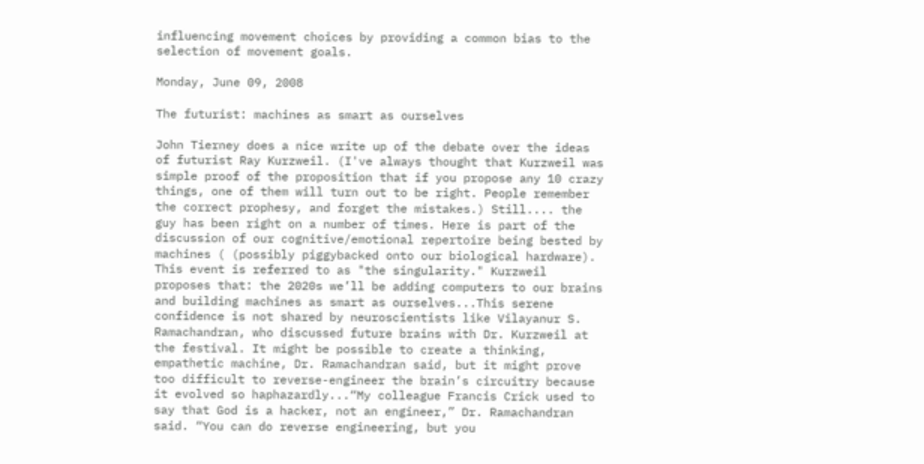influencing movement choices by providing a common bias to the selection of movement goals.

Monday, June 09, 2008

The futurist: machines as smart as ourselves

John Tierney does a nice write up of the debate over the ideas of futurist Ray Kurzweil. (I've always thought that Kurzweil was simple proof of the proposition that if you propose any 10 crazy things, one of them will turn out to be right. People remember the correct prophesy, and forget the mistakes.) Still.... the guy has been right on a number of times. Here is part of the discussion of our cognitive/emotional repertoire being bested by machines ( (possibly piggybacked onto our biological hardware). This event is referred to as "the singularity." Kurzweil proposes that: the 2020s we’ll be adding computers to our brains and building machines as smart as ourselves...This serene confidence is not shared by neuroscientists like Vilayanur S. Ramachandran, who discussed future brains with Dr. Kurzweil at the festival. It might be possible to create a thinking, empathetic machine, Dr. Ramachandran said, but it might prove too difficult to reverse-engineer the brain’s circuitry because it evolved so haphazardly...“My colleague Francis Crick used to say that God is a hacker, not an engineer,” Dr. Ramachandran said. “You can do reverse engineering, but you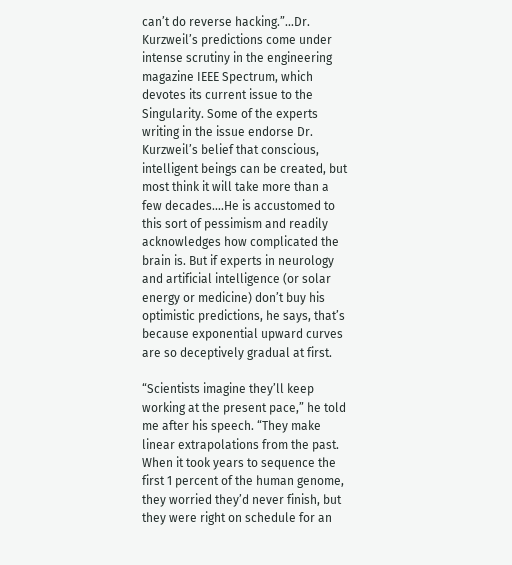can’t do reverse hacking.”...Dr. Kurzweil’s predictions come under intense scrutiny in the engineering magazine IEEE Spectrum, which devotes its current issue to the Singularity. Some of the experts writing in the issue endorse Dr. Kurzweil’s belief that conscious, intelligent beings can be created, but most think it will take more than a few decades....He is accustomed to this sort of pessimism and readily acknowledges how complicated the brain is. But if experts in neurology and artificial intelligence (or solar energy or medicine) don’t buy his optimistic predictions, he says, that’s because exponential upward curves are so deceptively gradual at first.

“Scientists imagine they’ll keep working at the present pace,” he told me after his speech. “They make linear extrapolations from the past. When it took years to sequence the first 1 percent of the human genome, they worried they’d never finish, but they were right on schedule for an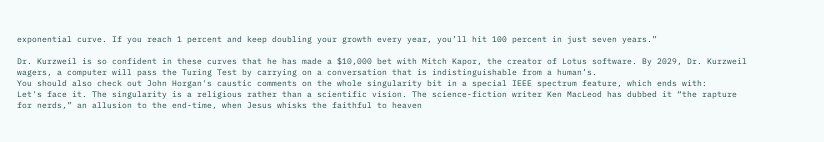exponential curve. If you reach 1 percent and keep doubling your growth every year, you’ll hit 100 percent in just seven years.”

Dr. Kurzweil is so confident in these curves that he has made a $10,000 bet with Mitch Kapor, the creator of Lotus software. By 2029, Dr. Kurzweil wagers, a computer will pass the Turing Test by carrying on a conversation that is indistinguishable from a human’s.
You should also check out John Horgan's caustic comments on the whole singularity bit in a special IEEE spectrum feature, which ends with:
Let's face it. The singularity is a religious rather than a scientific vision. The science-fiction writer Ken MacLeod has dubbed it “the rapture for nerds,” an allusion to the end-time, when Jesus whisks the faithful to heaven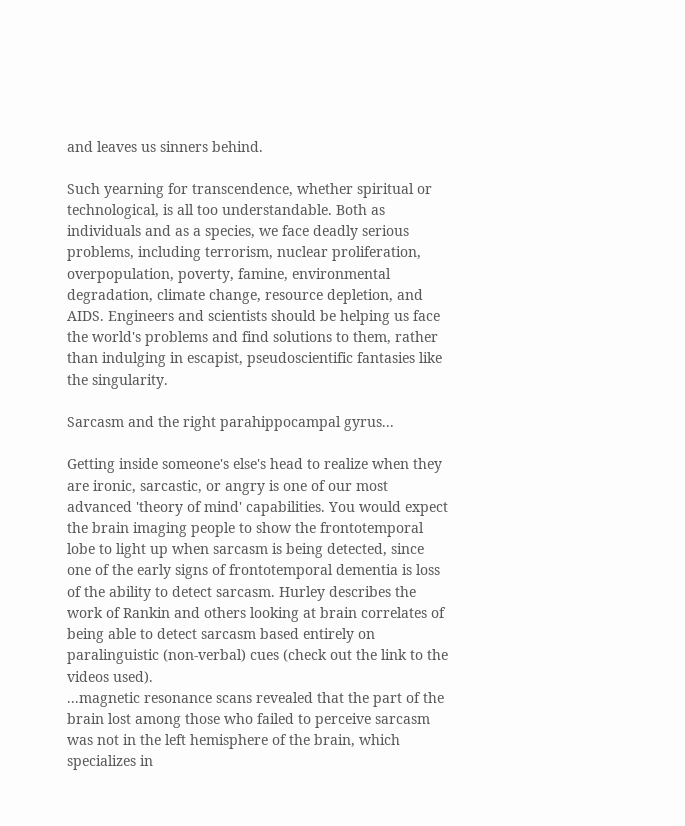and leaves us sinners behind.

Such yearning for transcendence, whether spiritual or technological, is all too understandable. Both as individuals and as a species, we face deadly serious problems, including terrorism, nuclear proliferation, overpopulation, poverty, famine, environmental degradation, climate change, resource depletion, and AIDS. Engineers and scientists should be helping us face the world's problems and find solutions to them, rather than indulging in escapist, pseudoscientific fantasies like the singularity.

Sarcasm and the right parahippocampal gyrus...

Getting inside someone's else's head to realize when they are ironic, sarcastic, or angry is one of our most advanced 'theory of mind' capabilities. You would expect the brain imaging people to show the frontotemporal lobe to light up when sarcasm is being detected, since one of the early signs of frontotemporal dementia is loss of the ability to detect sarcasm. Hurley describes the work of Rankin and others looking at brain correlates of being able to detect sarcasm based entirely on paralinguistic (non-verbal) cues (check out the link to the videos used).
...magnetic resonance scans revealed that the part of the brain lost among those who failed to perceive sarcasm was not in the left hemisphere of the brain, which specializes in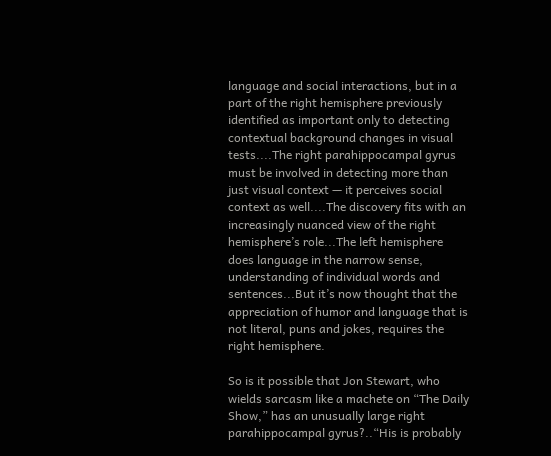language and social interactions, but in a part of the right hemisphere previously identified as important only to detecting contextual background changes in visual tests....The right parahippocampal gyrus must be involved in detecting more than just visual context — it perceives social context as well....The discovery fits with an increasingly nuanced view of the right hemisphere’s role...The left hemisphere does language in the narrow sense, understanding of individual words and sentences...But it’s now thought that the appreciation of humor and language that is not literal, puns and jokes, requires the right hemisphere.

So is it possible that Jon Stewart, who wields sarcasm like a machete on “The Daily Show,” has an unusually large right parahippocampal gyrus?..“His is probably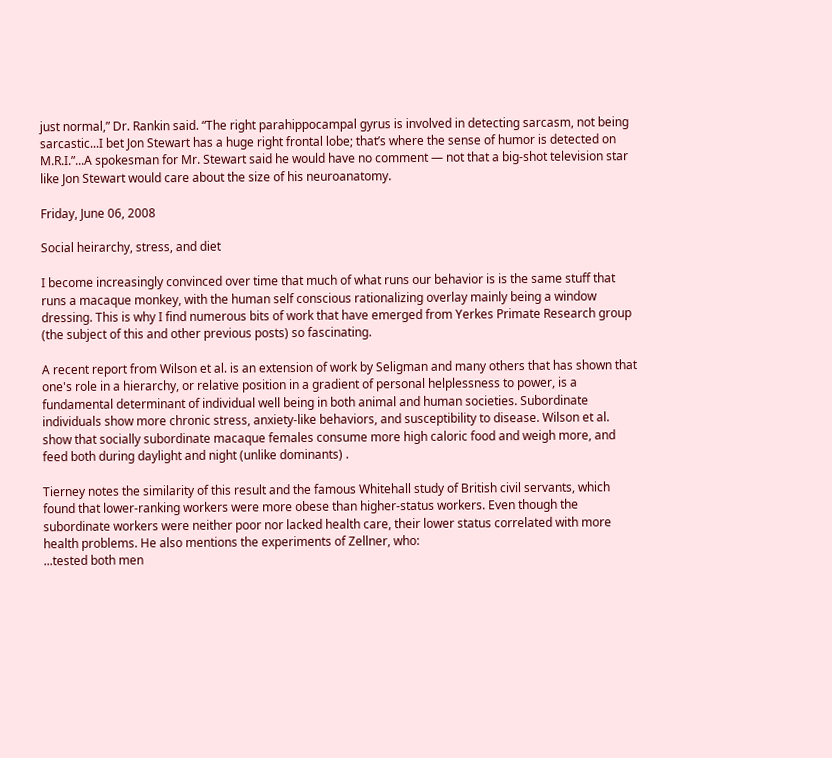just normal,” Dr. Rankin said. “The right parahippocampal gyrus is involved in detecting sarcasm, not being sarcastic...I bet Jon Stewart has a huge right frontal lobe; that’s where the sense of humor is detected on M.R.I.”...A spokesman for Mr. Stewart said he would have no comment — not that a big-shot television star like Jon Stewart would care about the size of his neuroanatomy.

Friday, June 06, 2008

Social heirarchy, stress, and diet

I become increasingly convinced over time that much of what runs our behavior is is the same stuff that runs a macaque monkey, with the human self conscious rationalizing overlay mainly being a window dressing. This is why I find numerous bits of work that have emerged from Yerkes Primate Research group (the subject of this and other previous posts) so fascinating.

A recent report from Wilson et al. is an extension of work by Seligman and many others that has shown that one's role in a hierarchy, or relative position in a gradient of personal helplessness to power, is a fundamental determinant of individual well being in both animal and human societies. Subordinate individuals show more chronic stress, anxiety-like behaviors, and susceptibility to disease. Wilson et al. show that socially subordinate macaque females consume more high caloric food and weigh more, and feed both during daylight and night (unlike dominants) .

Tierney notes the similarity of this result and the famous Whitehall study of British civil servants, which found that lower-ranking workers were more obese than higher-status workers. Even though the subordinate workers were neither poor nor lacked health care, their lower status correlated with more health problems. He also mentions the experiments of Zellner, who:
...tested both men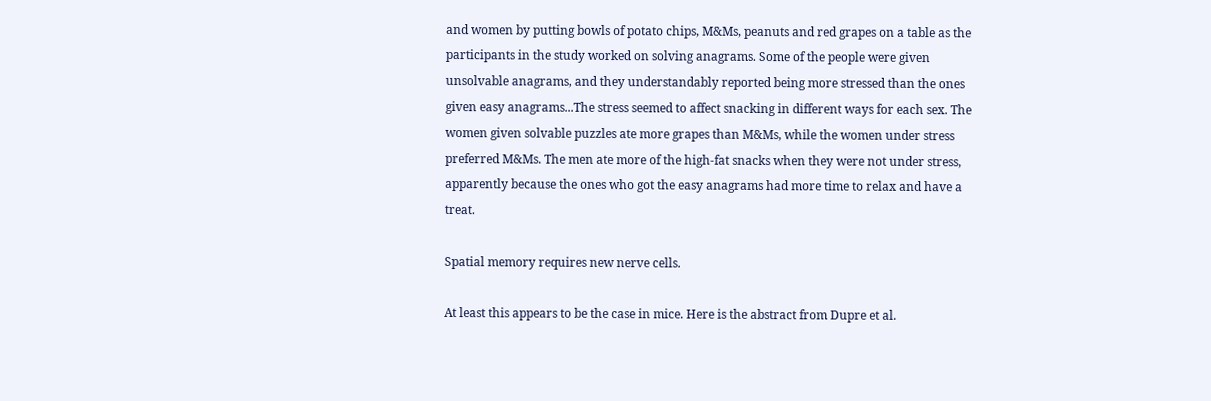and women by putting bowls of potato chips, M&Ms, peanuts and red grapes on a table as the participants in the study worked on solving anagrams. Some of the people were given unsolvable anagrams, and they understandably reported being more stressed than the ones given easy anagrams...The stress seemed to affect snacking in different ways for each sex. The women given solvable puzzles ate more grapes than M&Ms, while the women under stress preferred M&Ms. The men ate more of the high-fat snacks when they were not under stress, apparently because the ones who got the easy anagrams had more time to relax and have a treat.

Spatial memory requires new nerve cells.

At least this appears to be the case in mice. Here is the abstract from Dupre et al.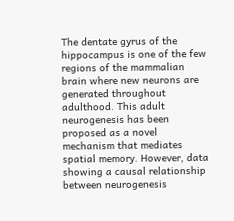The dentate gyrus of the hippocampus is one of the few regions of the mammalian brain where new neurons are generated throughout adulthood. This adult neurogenesis has been proposed as a novel mechanism that mediates spatial memory. However, data showing a causal relationship between neurogenesis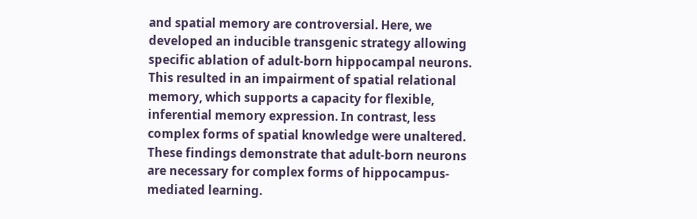and spatial memory are controversial. Here, we developed an inducible transgenic strategy allowing specific ablation of adult-born hippocampal neurons. This resulted in an impairment of spatial relational memory, which supports a capacity for flexible, inferential memory expression. In contrast, less complex forms of spatial knowledge were unaltered. These findings demonstrate that adult-born neurons are necessary for complex forms of hippocampus-mediated learning.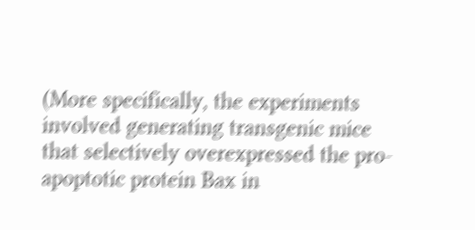(More specifically, the experiments involved generating transgenic mice that selectively overexpressed the pro-apoptotic protein Bax in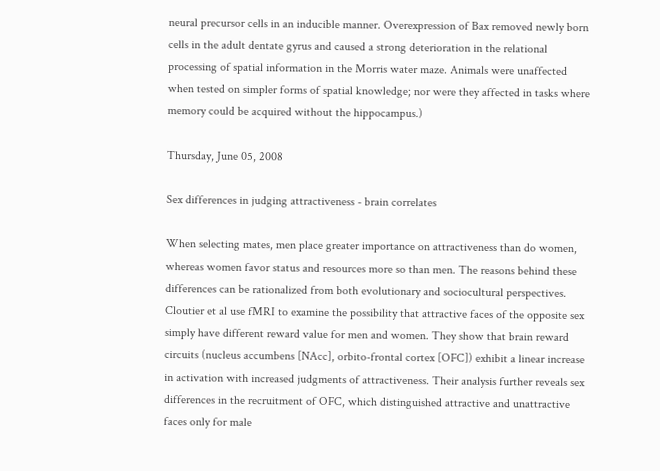neural precursor cells in an inducible manner. Overexpression of Bax removed newly born cells in the adult dentate gyrus and caused a strong deterioration in the relational processing of spatial information in the Morris water maze. Animals were unaffected when tested on simpler forms of spatial knowledge; nor were they affected in tasks where memory could be acquired without the hippocampus.)

Thursday, June 05, 2008

Sex differences in judging attractiveness - brain correlates

When selecting mates, men place greater importance on attractiveness than do women, whereas women favor status and resources more so than men. The reasons behind these differences can be rationalized from both evolutionary and sociocultural perspectives. Cloutier et al use fMRI to examine the possibility that attractive faces of the opposite sex simply have different reward value for men and women. They show that brain reward circuits (nucleus accumbens [NAcc], orbito-frontal cortex [OFC]) exhibit a linear increase in activation with increased judgments of attractiveness. Their analysis further reveals sex differences in the recruitment of OFC, which distinguished attractive and unattractive faces only for male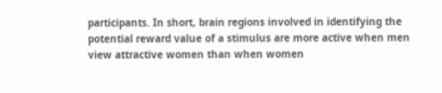participants. In short, brain regions involved in identifying the potential reward value of a stimulus are more active when men view attractive women than when women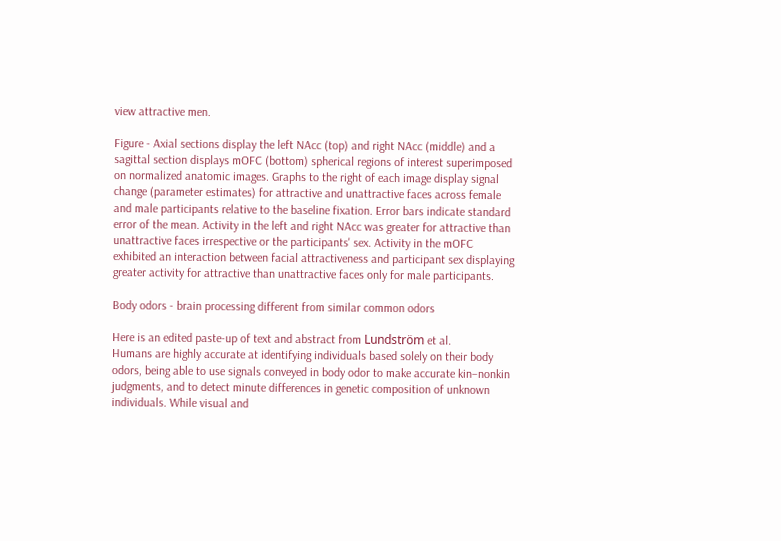view attractive men.

Figure - Axial sections display the left NAcc (top) and right NAcc (middle) and a sagittal section displays mOFC (bottom) spherical regions of interest superimposed on normalized anatomic images. Graphs to the right of each image display signal change (parameter estimates) for attractive and unattractive faces across female and male participants relative to the baseline fixation. Error bars indicate standard error of the mean. Activity in the left and right NAcc was greater for attractive than unattractive faces irrespective or the participants' sex. Activity in the mOFC exhibited an interaction between facial attractiveness and participant sex displaying greater activity for attractive than unattractive faces only for male participants.

Body odors - brain processing different from similar common odors

Here is an edited paste-up of text and abstract from Lundström et al.
Humans are highly accurate at identifying individuals based solely on their body odors, being able to use signals conveyed in body odor to make accurate kin–nonkin judgments, and to detect minute differences in genetic composition of unknown individuals. While visual and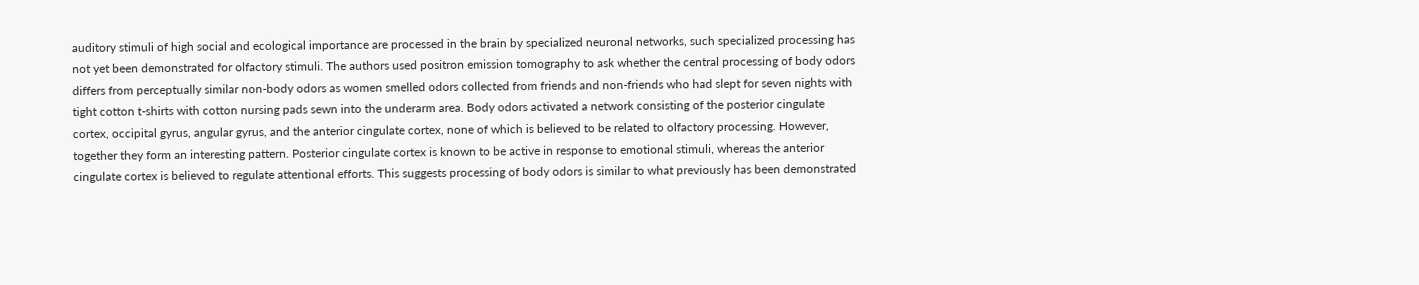auditory stimuli of high social and ecological importance are processed in the brain by specialized neuronal networks, such specialized processing has not yet been demonstrated for olfactory stimuli. The authors used positron emission tomography to ask whether the central processing of body odors differs from perceptually similar non-body odors as women smelled odors collected from friends and non-friends who had slept for seven nights with tight cotton t-shirts with cotton nursing pads sewn into the underarm area. Body odors activated a network consisting of the posterior cingulate cortex, occipital gyrus, angular gyrus, and the anterior cingulate cortex, none of which is believed to be related to olfactory processing. However, together they form an interesting pattern. Posterior cingulate cortex is known to be active in response to emotional stimuli, whereas the anterior cingulate cortex is believed to regulate attentional efforts. This suggests processing of body odors is similar to what previously has been demonstrated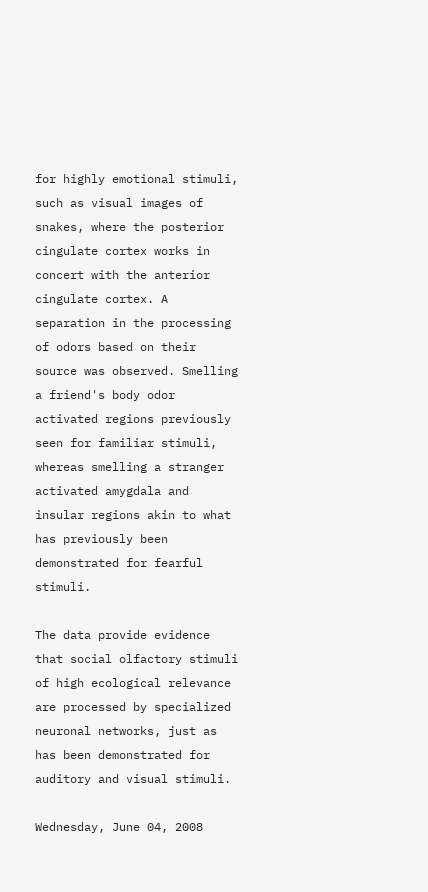for highly emotional stimuli, such as visual images of snakes, where the posterior cingulate cortex works in concert with the anterior cingulate cortex. A separation in the processing of odors based on their source was observed. Smelling a friend's body odor activated regions previously seen for familiar stimuli, whereas smelling a stranger activated amygdala and insular regions akin to what has previously been demonstrated for fearful stimuli.

The data provide evidence that social olfactory stimuli of high ecological relevance are processed by specialized neuronal networks, just as has been demonstrated for auditory and visual stimuli.

Wednesday, June 04, 2008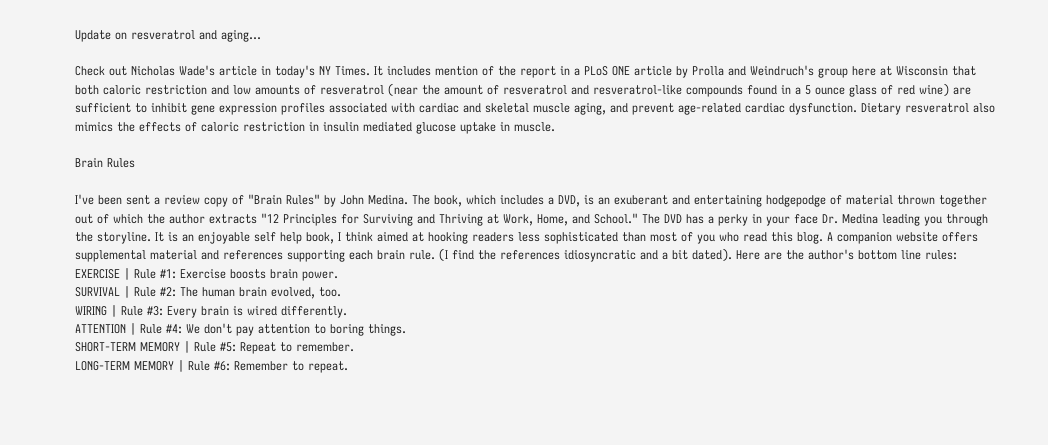Update on resveratrol and aging...

Check out Nicholas Wade's article in today's NY Times. It includes mention of the report in a PLoS ONE article by Prolla and Weindruch's group here at Wisconsin that both caloric restriction and low amounts of resveratrol (near the amount of resveratrol and resveratrol-like compounds found in a 5 ounce glass of red wine) are sufficient to inhibit gene expression profiles associated with cardiac and skeletal muscle aging, and prevent age-related cardiac dysfunction. Dietary resveratrol also mimics the effects of caloric restriction in insulin mediated glucose uptake in muscle.

Brain Rules

I've been sent a review copy of "Brain Rules" by John Medina. The book, which includes a DVD, is an exuberant and entertaining hodgepodge of material thrown together out of which the author extracts "12 Principles for Surviving and Thriving at Work, Home, and School." The DVD has a perky in your face Dr. Medina leading you through the storyline. It is an enjoyable self help book, I think aimed at hooking readers less sophisticated than most of you who read this blog. A companion website offers supplemental material and references supporting each brain rule. (I find the references idiosyncratic and a bit dated). Here are the author's bottom line rules:
EXERCISE | Rule #1: Exercise boosts brain power.
SURVIVAL | Rule #2: The human brain evolved, too.
WIRING | Rule #3: Every brain is wired differently.
ATTENTION | Rule #4: We don't pay attention to boring things.
SHORT-TERM MEMORY | Rule #5: Repeat to remember.
LONG-TERM MEMORY | Rule #6: Remember to repeat.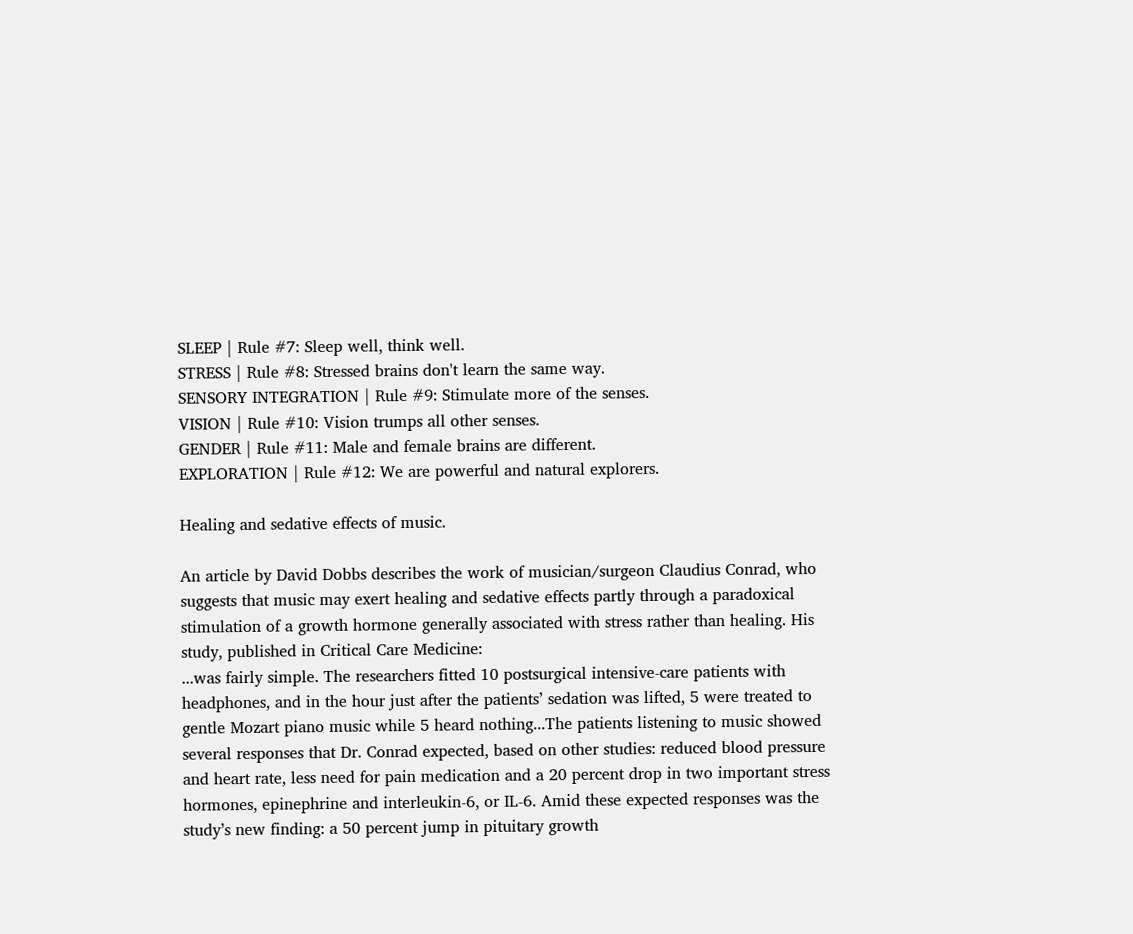SLEEP | Rule #7: Sleep well, think well.
STRESS | Rule #8: Stressed brains don't learn the same way.
SENSORY INTEGRATION | Rule #9: Stimulate more of the senses.
VISION | Rule #10: Vision trumps all other senses.
GENDER | Rule #11: Male and female brains are different.
EXPLORATION | Rule #12: We are powerful and natural explorers.

Healing and sedative effects of music.

An article by David Dobbs describes the work of musician/surgeon Claudius Conrad, who suggests that music may exert healing and sedative effects partly through a paradoxical stimulation of a growth hormone generally associated with stress rather than healing. His study, published in Critical Care Medicine:
...was fairly simple. The researchers fitted 10 postsurgical intensive-care patients with headphones, and in the hour just after the patients’ sedation was lifted, 5 were treated to gentle Mozart piano music while 5 heard nothing...The patients listening to music showed several responses that Dr. Conrad expected, based on other studies: reduced blood pressure and heart rate, less need for pain medication and a 20 percent drop in two important stress hormones, epinephrine and interleukin-6, or IL-6. Amid these expected responses was the study’s new finding: a 50 percent jump in pituitary growth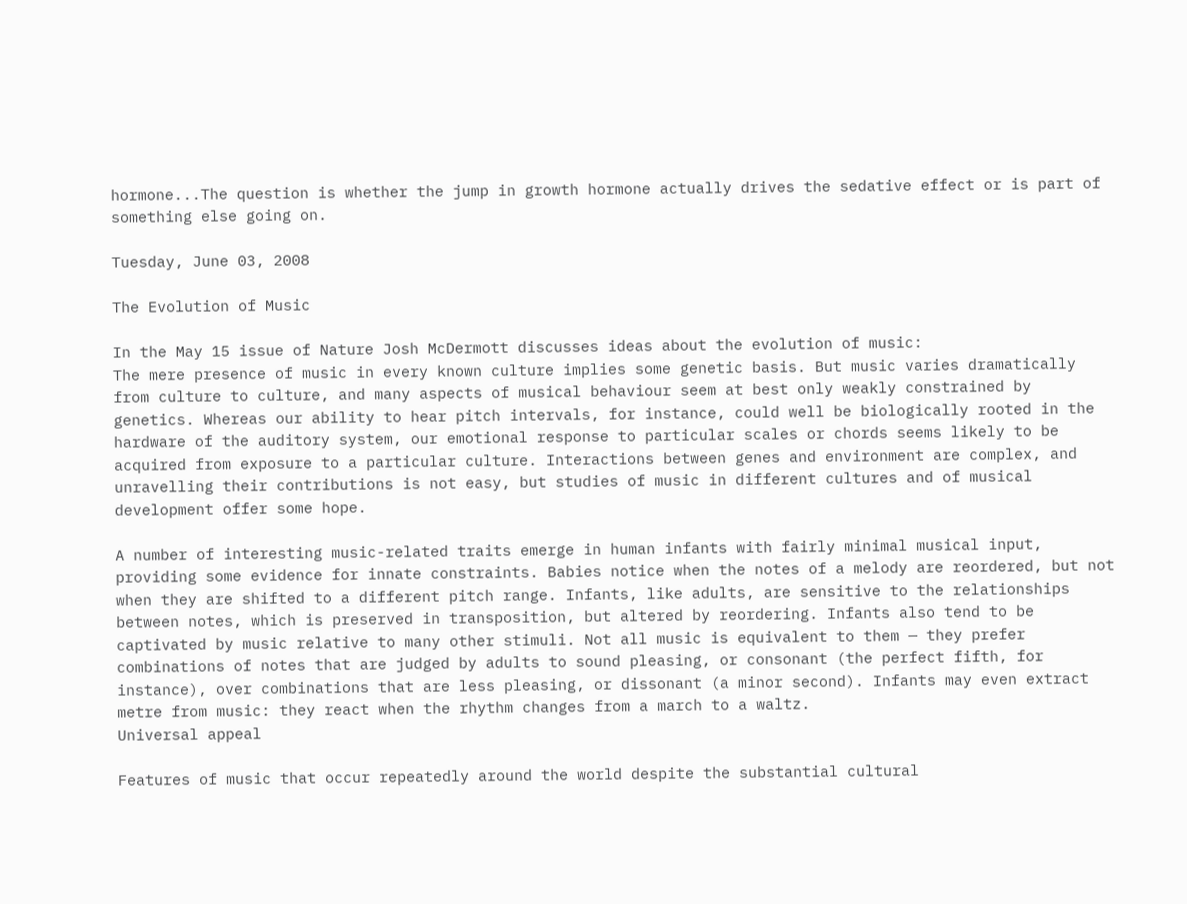hormone...The question is whether the jump in growth hormone actually drives the sedative effect or is part of something else going on.

Tuesday, June 03, 2008

The Evolution of Music

In the May 15 issue of Nature Josh McDermott discusses ideas about the evolution of music:
The mere presence of music in every known culture implies some genetic basis. But music varies dramatically from culture to culture, and many aspects of musical behaviour seem at best only weakly constrained by genetics. Whereas our ability to hear pitch intervals, for instance, could well be biologically rooted in the hardware of the auditory system, our emotional response to particular scales or chords seems likely to be acquired from exposure to a particular culture. Interactions between genes and environment are complex, and unravelling their contributions is not easy, but studies of music in different cultures and of musical development offer some hope.

A number of interesting music-related traits emerge in human infants with fairly minimal musical input, providing some evidence for innate constraints. Babies notice when the notes of a melody are reordered, but not when they are shifted to a different pitch range. Infants, like adults, are sensitive to the relationships between notes, which is preserved in transposition, but altered by reordering. Infants also tend to be captivated by music relative to many other stimuli. Not all music is equivalent to them — they prefer combinations of notes that are judged by adults to sound pleasing, or consonant (the perfect fifth, for instance), over combinations that are less pleasing, or dissonant (a minor second). Infants may even extract metre from music: they react when the rhythm changes from a march to a waltz.
Universal appeal

Features of music that occur repeatedly around the world despite the substantial cultural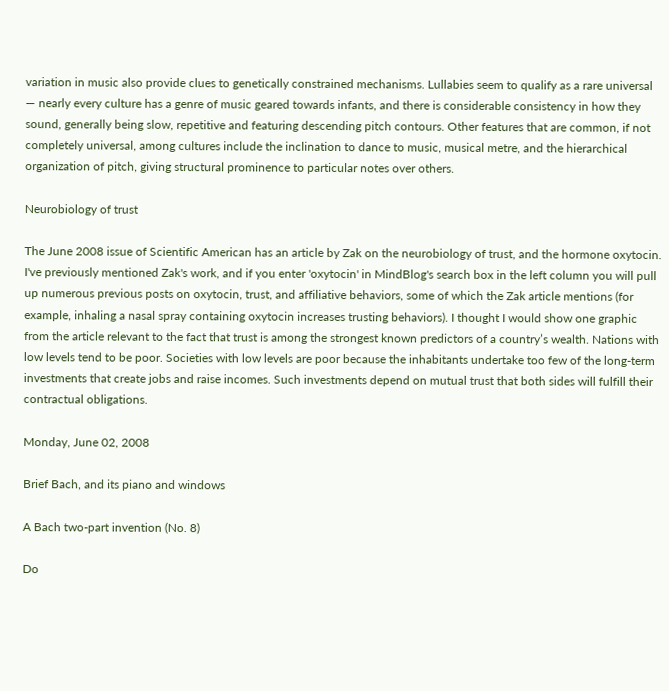variation in music also provide clues to genetically constrained mechanisms. Lullabies seem to qualify as a rare universal — nearly every culture has a genre of music geared towards infants, and there is considerable consistency in how they sound, generally being slow, repetitive and featuring descending pitch contours. Other features that are common, if not completely universal, among cultures include the inclination to dance to music, musical metre, and the hierarchical organization of pitch, giving structural prominence to particular notes over others.

Neurobiology of trust

The June 2008 issue of Scientific American has an article by Zak on the neurobiology of trust, and the hormone oxytocin. I've previously mentioned Zak's work, and if you enter 'oxytocin' in MindBlog's search box in the left column you will pull up numerous previous posts on oxytocin, trust, and affiliative behaviors, some of which the Zak article mentions (for example, inhaling a nasal spray containing oxytocin increases trusting behaviors). I thought I would show one graphic from the article relevant to the fact that trust is among the strongest known predictors of a country’s wealth. Nations with low levels tend to be poor. Societies with low levels are poor because the inhabitants undertake too few of the long-term investments that create jobs and raise incomes. Such investments depend on mutual trust that both sides will fulfill their contractual obligations.

Monday, June 02, 2008

Brief Bach, and its piano and windows

A Bach two-part invention (No. 8)

Do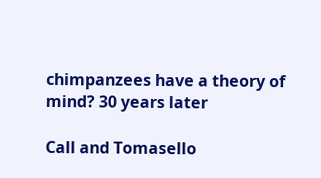chimpanzees have a theory of mind? 30 years later

Call and Tomasello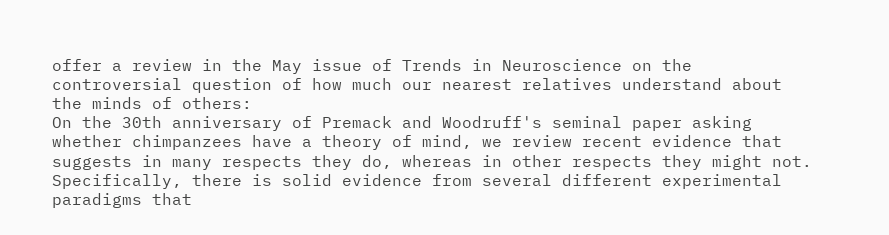offer a review in the May issue of Trends in Neuroscience on the controversial question of how much our nearest relatives understand about the minds of others:
On the 30th anniversary of Premack and Woodruff's seminal paper asking whether chimpanzees have a theory of mind, we review recent evidence that suggests in many respects they do, whereas in other respects they might not. Specifically, there is solid evidence from several different experimental paradigms that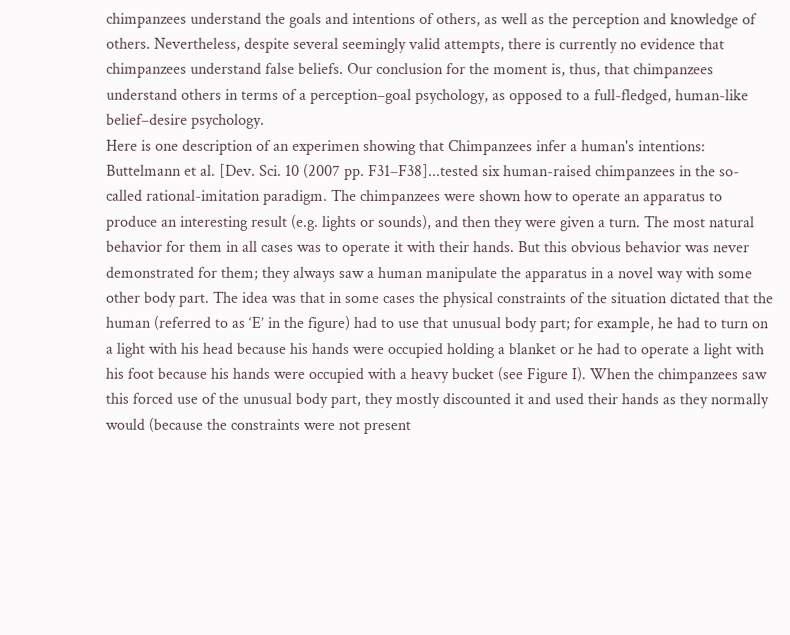chimpanzees understand the goals and intentions of others, as well as the perception and knowledge of others. Nevertheless, despite several seemingly valid attempts, there is currently no evidence that chimpanzees understand false beliefs. Our conclusion for the moment is, thus, that chimpanzees understand others in terms of a perception–goal psychology, as opposed to a full-fledged, human-like belief–desire psychology.
Here is one description of an experimen showing that Chimpanzees infer a human's intentions:
Buttelmann et al. [Dev. Sci. 10 (2007 pp. F31–F38]...tested six human-raised chimpanzees in the so-called rational-imitation paradigm. The chimpanzees were shown how to operate an apparatus to produce an interesting result (e.g. lights or sounds), and then they were given a turn. The most natural behavior for them in all cases was to operate it with their hands. But this obvious behavior was never demonstrated for them; they always saw a human manipulate the apparatus in a novel way with some other body part. The idea was that in some cases the physical constraints of the situation dictated that the human (referred to as ‘E’ in the figure) had to use that unusual body part; for example, he had to turn on a light with his head because his hands were occupied holding a blanket or he had to operate a light with his foot because his hands were occupied with a heavy bucket (see Figure I). When the chimpanzees saw this forced use of the unusual body part, they mostly discounted it and used their hands as they normally would (because the constraints were not present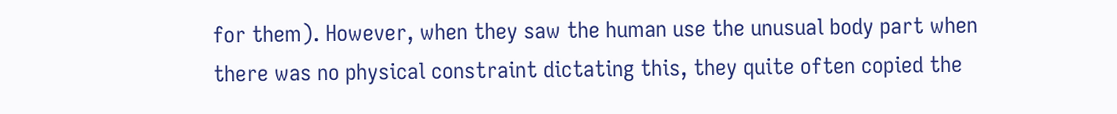for them). However, when they saw the human use the unusual body part when there was no physical constraint dictating this, they quite often copied the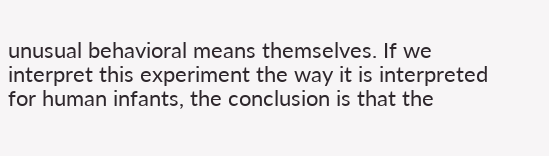unusual behavioral means themselves. If we interpret this experiment the way it is interpreted for human infants, the conclusion is that the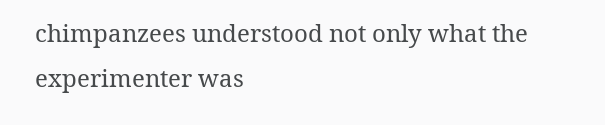chimpanzees understood not only what the experimenter was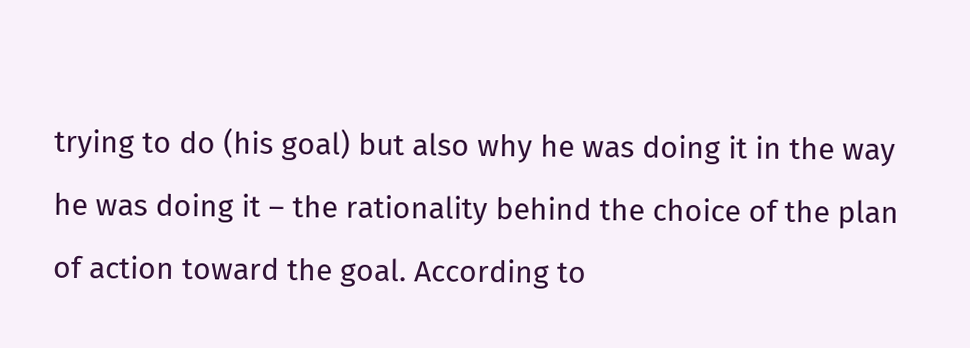trying to do (his goal) but also why he was doing it in the way he was doing it – the rationality behind the choice of the plan of action toward the goal. According to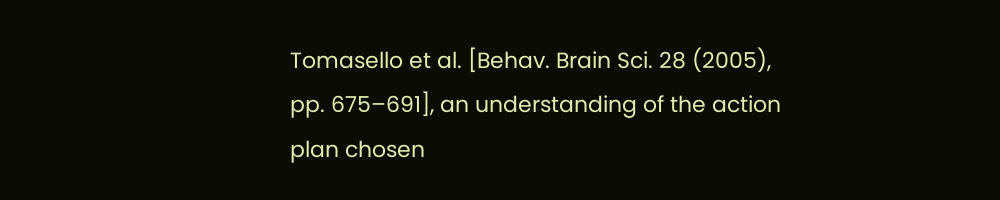Tomasello et al. [Behav. Brain Sci. 28 (2005), pp. 675–691], an understanding of the action plan chosen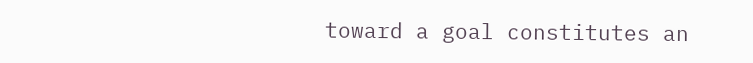toward a goal constitutes an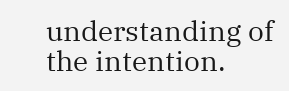understanding of the intention.